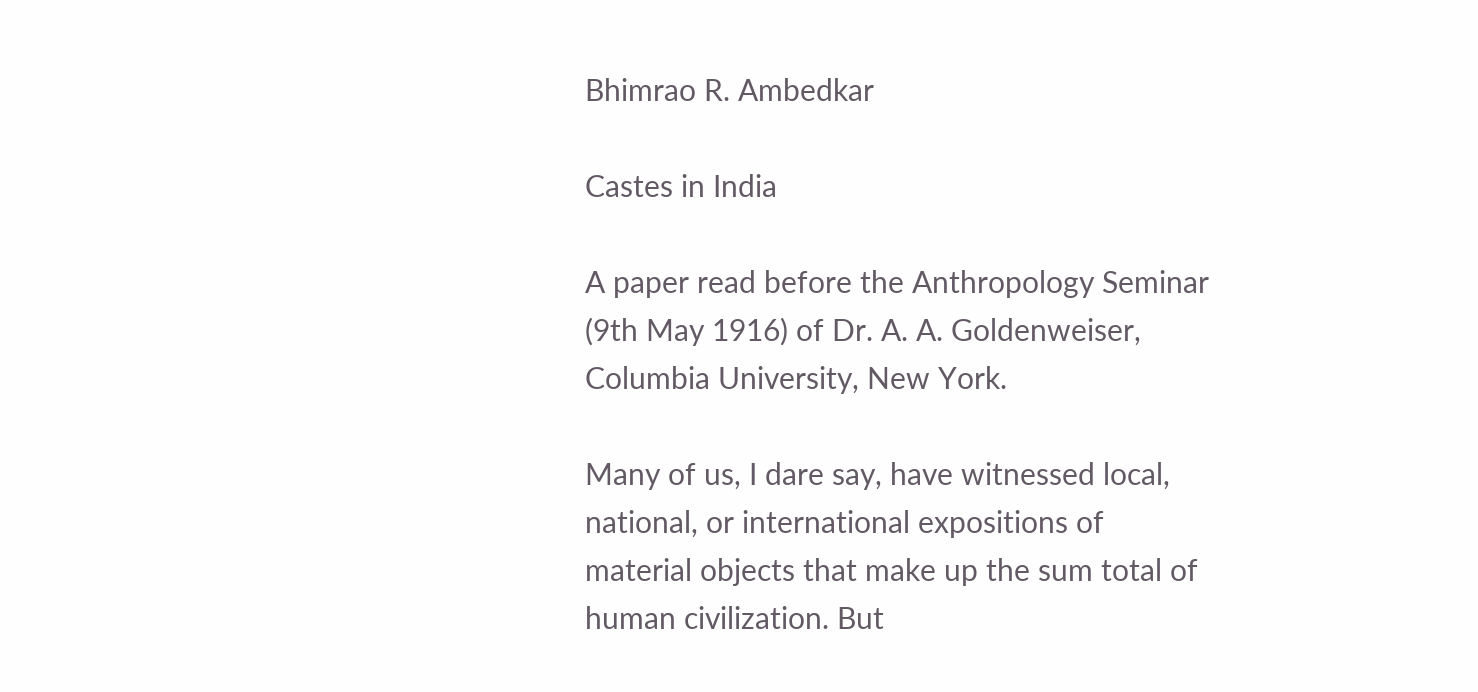Bhimrao R. Ambedkar

Castes in India

A paper read before the Anthropology Seminar (9th May 1916) of Dr. A. A. Goldenweiser, Columbia University, New York.

Many of us, I dare say, have witnessed local, national, or international expositions of material objects that make up the sum total of human civilization. But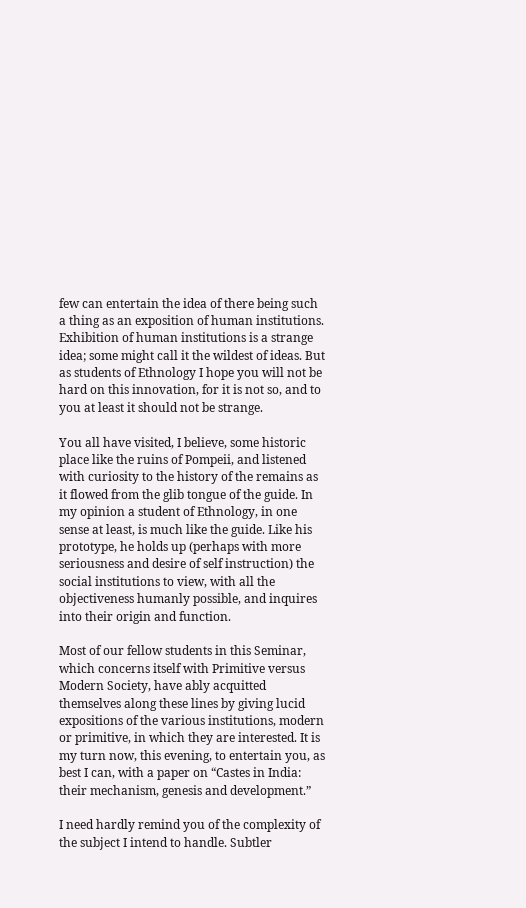few can entertain the idea of there being such a thing as an exposition of human institutions. Exhibition of human institutions is a strange idea; some might call it the wildest of ideas. But as students of Ethnology I hope you will not be hard on this innovation, for it is not so, and to you at least it should not be strange.

You all have visited, I believe, some historic place like the ruins of Pompeii, and listened with curiosity to the history of the remains as it flowed from the glib tongue of the guide. In my opinion a student of Ethnology, in one sense at least, is much like the guide. Like his prototype, he holds up (perhaps with more seriousness and desire of self instruction) the social institutions to view, with all the objectiveness humanly possible, and inquires into their origin and function.

Most of our fellow students in this Seminar, which concerns itself with Primitive versus Modern Society, have ably acquitted themselves along these lines by giving lucid expositions of the various institutions, modern or primitive, in which they are interested. It is my turn now, this evening, to entertain you, as best I can, with a paper on “Castes in India: their mechanism, genesis and development.”

I need hardly remind you of the complexity of the subject I intend to handle. Subtler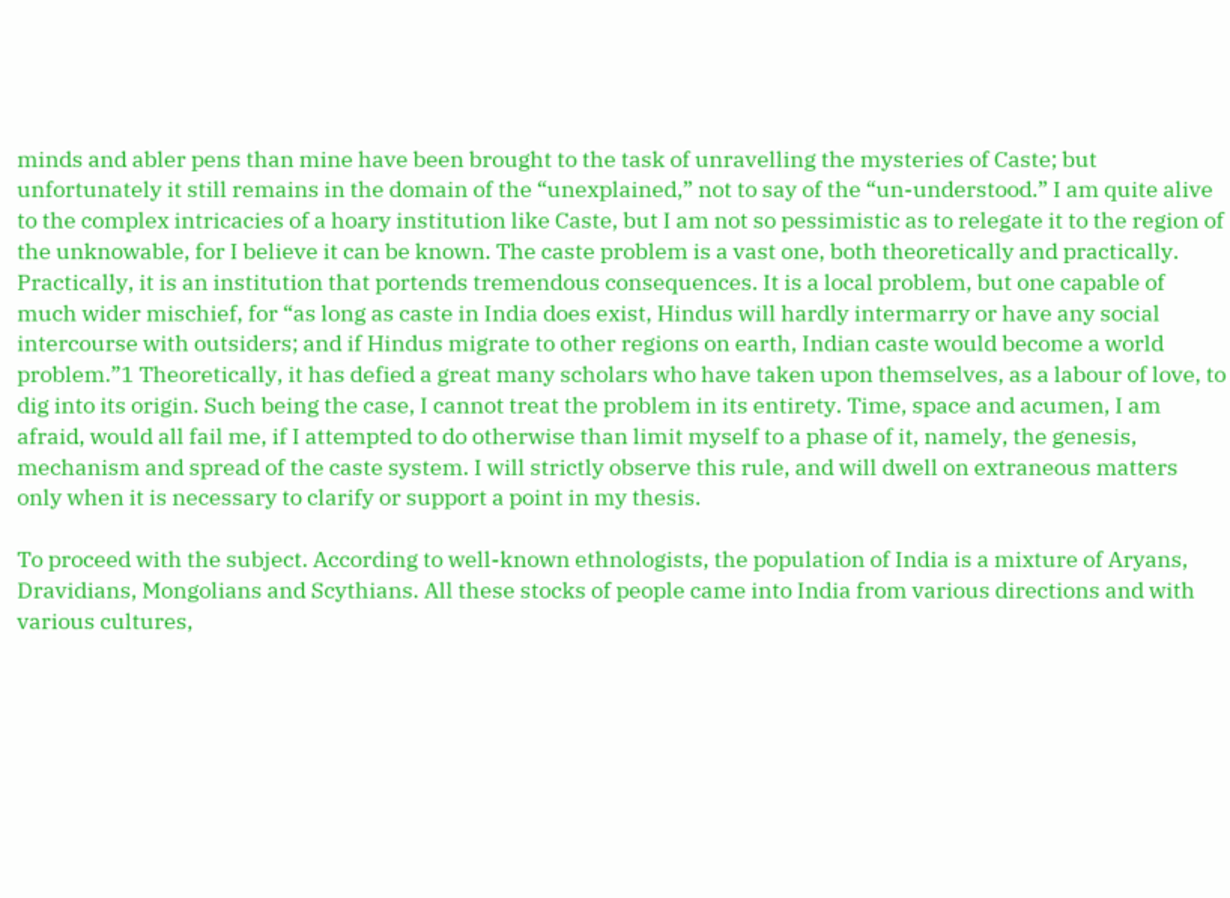minds and abler pens than mine have been brought to the task of unravelling the mysteries of Caste; but unfortunately it still remains in the domain of the “unexplained,” not to say of the “un-understood.” I am quite alive to the complex intricacies of a hoary institution like Caste, but I am not so pessimistic as to relegate it to the region of the unknowable, for I believe it can be known. The caste problem is a vast one, both theoretically and practically. Practically, it is an institution that portends tremendous consequences. It is a local problem, but one capable of much wider mischief, for “as long as caste in India does exist, Hindus will hardly intermarry or have any social intercourse with outsiders; and if Hindus migrate to other regions on earth, Indian caste would become a world problem.”1 Theoretically, it has defied a great many scholars who have taken upon themselves, as a labour of love, to dig into its origin. Such being the case, I cannot treat the problem in its entirety. Time, space and acumen, I am afraid, would all fail me, if I attempted to do otherwise than limit myself to a phase of it, namely, the genesis, mechanism and spread of the caste system. I will strictly observe this rule, and will dwell on extraneous matters only when it is necessary to clarify or support a point in my thesis.

To proceed with the subject. According to well-known ethnologists, the population of India is a mixture of Aryans, Dravidians, Mongolians and Scythians. All these stocks of people came into India from various directions and with various cultures,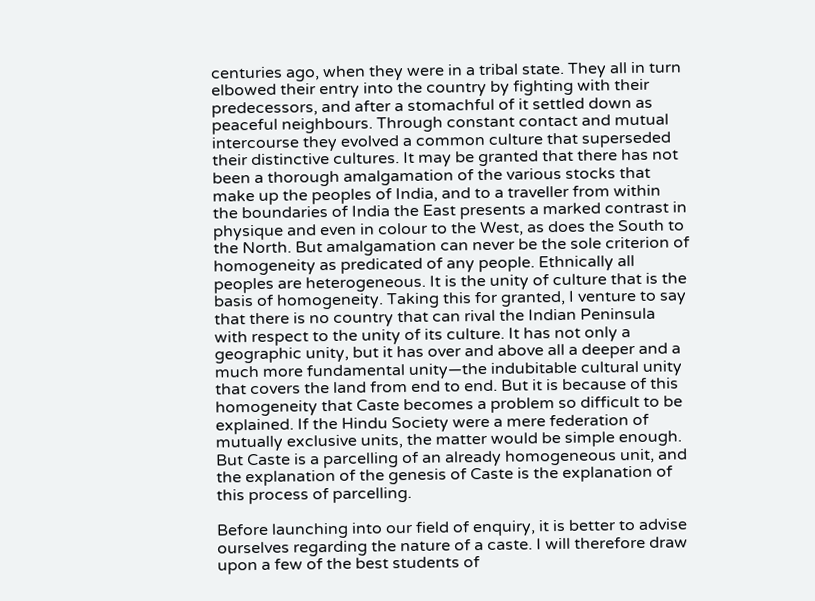centuries ago, when they were in a tribal state. They all in turn elbowed their entry into the country by fighting with their predecessors, and after a stomachful of it settled down as peaceful neighbours. Through constant contact and mutual intercourse they evolved a common culture that superseded their distinctive cultures. It may be granted that there has not been a thorough amalgamation of the various stocks that make up the peoples of India, and to a traveller from within the boundaries of India the East presents a marked contrast in physique and even in colour to the West, as does the South to the North. But amalgamation can never be the sole criterion of homogeneity as predicated of any people. Ethnically all peoples are heterogeneous. It is the unity of culture that is the basis of homogeneity. Taking this for granted, I venture to say that there is no country that can rival the Indian Peninsula with respect to the unity of its culture. It has not only a geographic unity, but it has over and above all a deeper and a much more fundamental unity—the indubitable cultural unity that covers the land from end to end. But it is because of this homogeneity that Caste becomes a problem so difficult to be explained. If the Hindu Society were a mere federation of mutually exclusive units, the matter would be simple enough. But Caste is a parcelling of an already homogeneous unit, and the explanation of the genesis of Caste is the explanation of this process of parcelling.

Before launching into our field of enquiry, it is better to advise ourselves regarding the nature of a caste. I will therefore draw upon a few of the best students of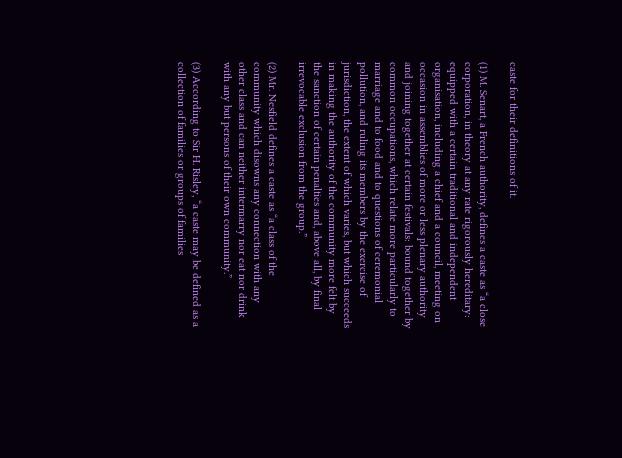caste for their definitions of it.

(1) M. Senart, a French authority, defines a caste as “a close corporation, in theory at any rate rigorously hereditary: equipped with a certain traditional and independent organisation, including a chief and a council, meeting on occasion in assemblies of more or less plenary authority and joining together at certain festivals: bound together by common occupations, which relate more particularly to marriage and to food and to questions of ceremonial pollution, and ruling its members by the exercise of jurisdiction, the extent of which varies, but which succeeds in making the authority of the community more felt by the sanction of certain penalties and, above all, by final irrevocable exclusion from the group.”

(2) Mr. Nesfield defines a caste as “a class of the community which disowns any connection with any other class and can neither intermarry nor eat nor drink with any but persons of their own community.”

(3) According to Sir H. Risley, “a caste may be defined as a collection of families or groups of families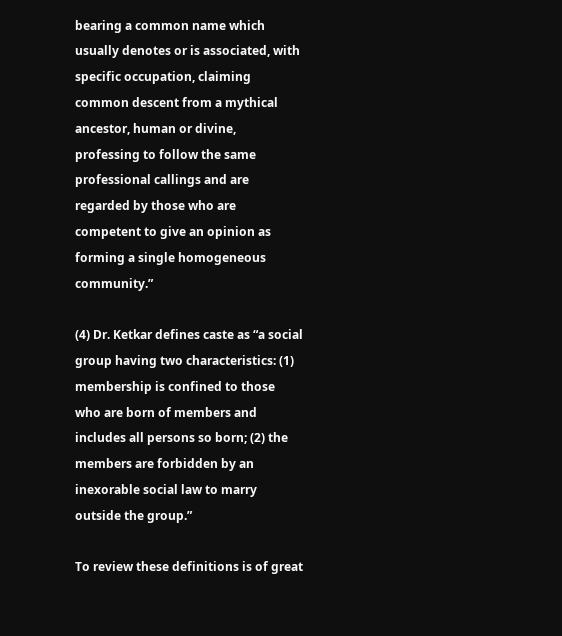bearing a common name which usually denotes or is associated, with specific occupation, claiming common descent from a mythical ancestor, human or divine, professing to follow the same professional callings and are regarded by those who are competent to give an opinion as forming a single homogeneous community.”

(4) Dr. Ketkar defines caste as “a social group having two characteristics: (1) membership is confined to those who are born of members and includes all persons so born; (2) the members are forbidden by an inexorable social law to marry outside the group.”

To review these definitions is of great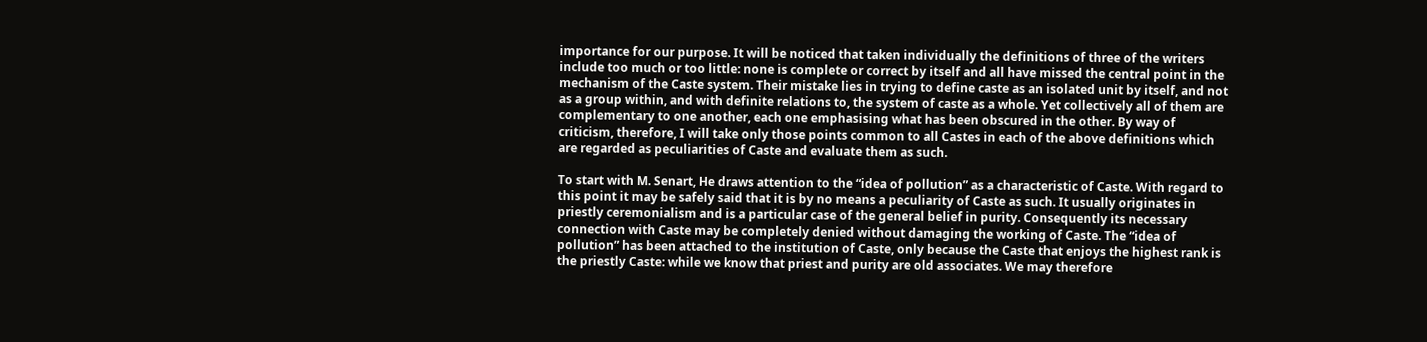importance for our purpose. It will be noticed that taken individually the definitions of three of the writers include too much or too little: none is complete or correct by itself and all have missed the central point in the mechanism of the Caste system. Their mistake lies in trying to define caste as an isolated unit by itself, and not as a group within, and with definite relations to, the system of caste as a whole. Yet collectively all of them are complementary to one another, each one emphasising what has been obscured in the other. By way of criticism, therefore, I will take only those points common to all Castes in each of the above definitions which are regarded as peculiarities of Caste and evaluate them as such.

To start with M. Senart, He draws attention to the “idea of pollution” as a characteristic of Caste. With regard to this point it may be safely said that it is by no means a peculiarity of Caste as such. It usually originates in priestly ceremonialism and is a particular case of the general belief in purity. Consequently its necessary connection with Caste may be completely denied without damaging the working of Caste. The “idea of pollution” has been attached to the institution of Caste, only because the Caste that enjoys the highest rank is the priestly Caste: while we know that priest and purity are old associates. We may therefore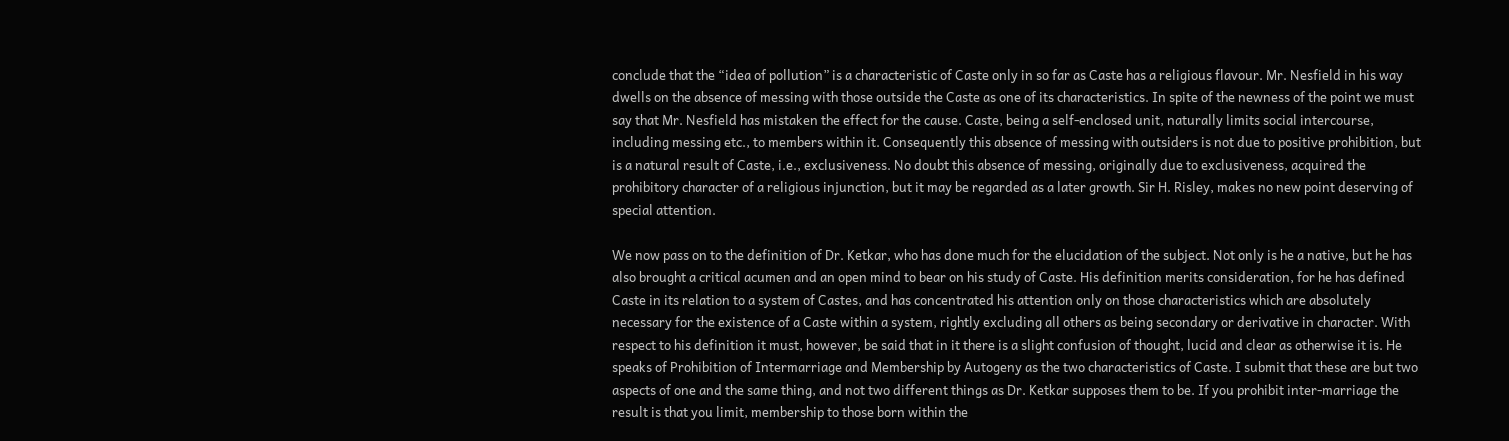conclude that the “idea of pollution” is a characteristic of Caste only in so far as Caste has a religious flavour. Mr. Nesfield in his way dwells on the absence of messing with those outside the Caste as one of its characteristics. In spite of the newness of the point we must say that Mr. Nesfield has mistaken the effect for the cause. Caste, being a self-enclosed unit, naturally limits social intercourse, including messing etc., to members within it. Consequently this absence of messing with outsiders is not due to positive prohibition, but is a natural result of Caste, i.e., exclusiveness. No doubt this absence of messing, originally due to exclusiveness, acquired the prohibitory character of a religious injunction, but it may be regarded as a later growth. Sir H. Risley, makes no new point deserving of special attention.

We now pass on to the definition of Dr. Ketkar, who has done much for the elucidation of the subject. Not only is he a native, but he has also brought a critical acumen and an open mind to bear on his study of Caste. His definition merits consideration, for he has defined Caste in its relation to a system of Castes, and has concentrated his attention only on those characteristics which are absolutely necessary for the existence of a Caste within a system, rightly excluding all others as being secondary or derivative in character. With respect to his definition it must, however, be said that in it there is a slight confusion of thought, lucid and clear as otherwise it is. He speaks of Prohibition of Intermarriage and Membership by Autogeny as the two characteristics of Caste. I submit that these are but two aspects of one and the same thing, and not two different things as Dr. Ketkar supposes them to be. If you prohibit inter-marriage the result is that you limit, membership to those born within the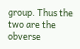group. Thus the two are the obverse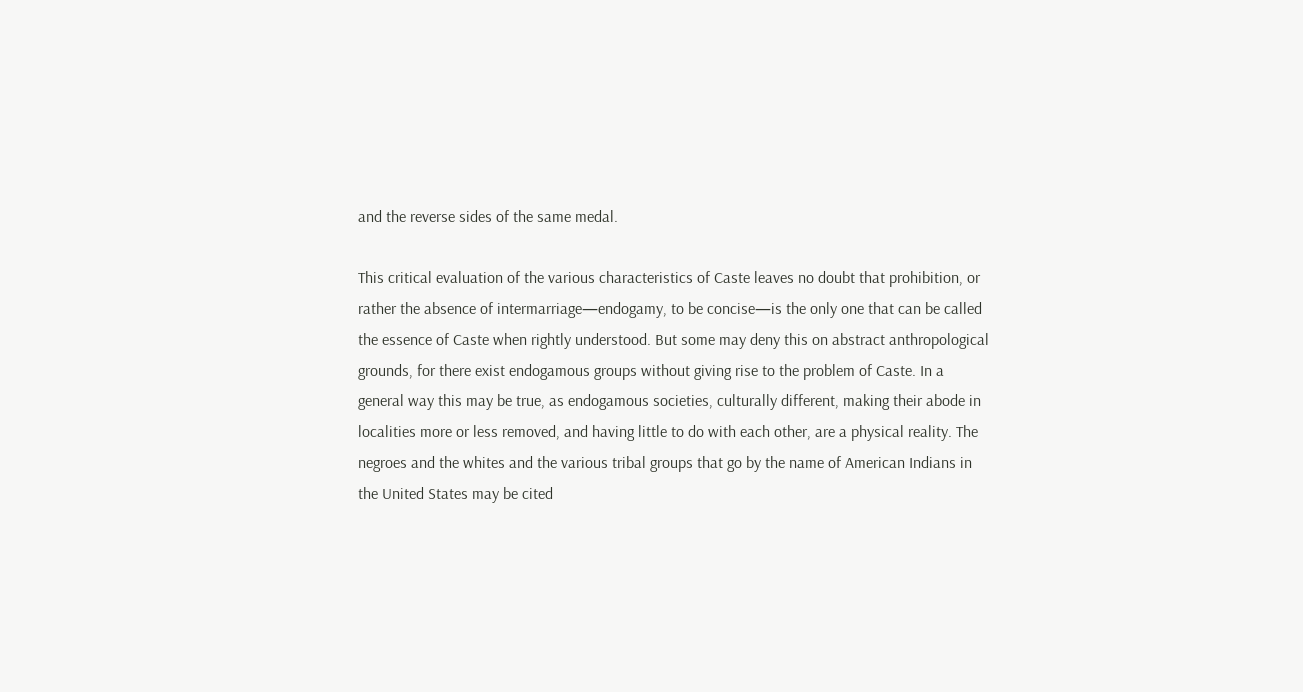and the reverse sides of the same medal.

This critical evaluation of the various characteristics of Caste leaves no doubt that prohibition, or rather the absence of intermarriage—endogamy, to be concise—is the only one that can be called the essence of Caste when rightly understood. But some may deny this on abstract anthropological grounds, for there exist endogamous groups without giving rise to the problem of Caste. In a general way this may be true, as endogamous societies, culturally different, making their abode in localities more or less removed, and having little to do with each other, are a physical reality. The negroes and the whites and the various tribal groups that go by the name of American Indians in the United States may be cited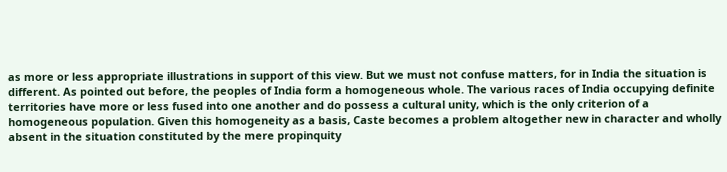as more or less appropriate illustrations in support of this view. But we must not confuse matters, for in India the situation is different. As pointed out before, the peoples of India form a homogeneous whole. The various races of India occupying definite territories have more or less fused into one another and do possess a cultural unity, which is the only criterion of a homogeneous population. Given this homogeneity as a basis, Caste becomes a problem altogether new in character and wholly absent in the situation constituted by the mere propinquity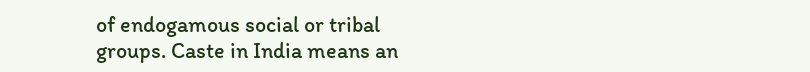of endogamous social or tribal groups. Caste in India means an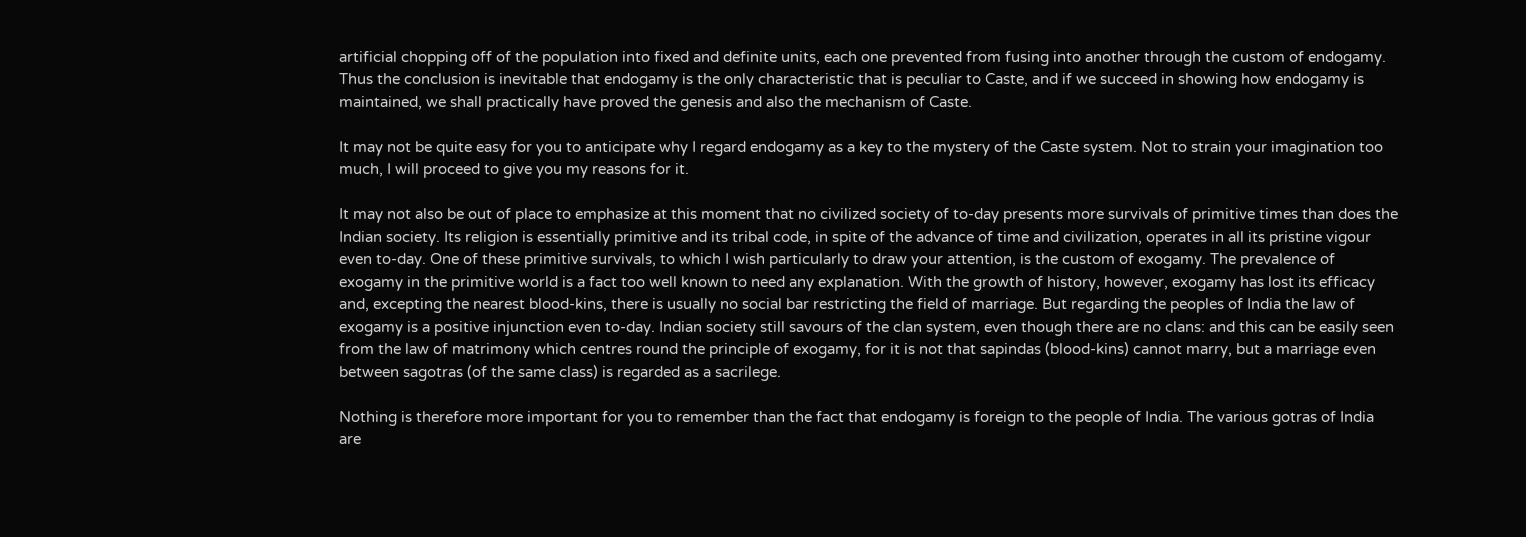artificial chopping off of the population into fixed and definite units, each one prevented from fusing into another through the custom of endogamy. Thus the conclusion is inevitable that endogamy is the only characteristic that is peculiar to Caste, and if we succeed in showing how endogamy is maintained, we shall practically have proved the genesis and also the mechanism of Caste.

It may not be quite easy for you to anticipate why I regard endogamy as a key to the mystery of the Caste system. Not to strain your imagination too much, I will proceed to give you my reasons for it.

It may not also be out of place to emphasize at this moment that no civilized society of to-day presents more survivals of primitive times than does the Indian society. Its religion is essentially primitive and its tribal code, in spite of the advance of time and civilization, operates in all its pristine vigour even to-day. One of these primitive survivals, to which I wish particularly to draw your attention, is the custom of exogamy. The prevalence of exogamy in the primitive world is a fact too well known to need any explanation. With the growth of history, however, exogamy has lost its efficacy and, excepting the nearest blood-kins, there is usually no social bar restricting the field of marriage. But regarding the peoples of India the law of exogamy is a positive injunction even to-day. Indian society still savours of the clan system, even though there are no clans: and this can be easily seen from the law of matrimony which centres round the principle of exogamy, for it is not that sapindas (blood-kins) cannot marry, but a marriage even between sagotras (of the same class) is regarded as a sacrilege.

Nothing is therefore more important for you to remember than the fact that endogamy is foreign to the people of India. The various gotras of India are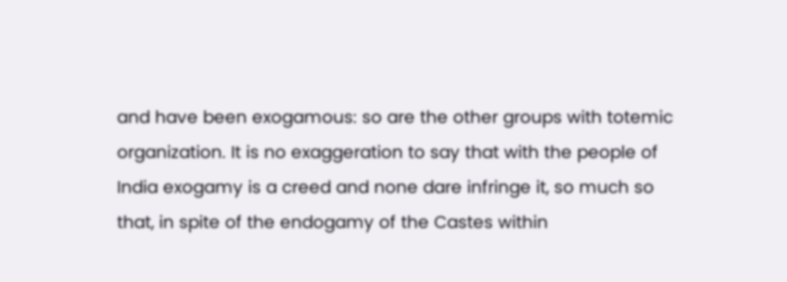and have been exogamous: so are the other groups with totemic organization. It is no exaggeration to say that with the people of India exogamy is a creed and none dare infringe it, so much so that, in spite of the endogamy of the Castes within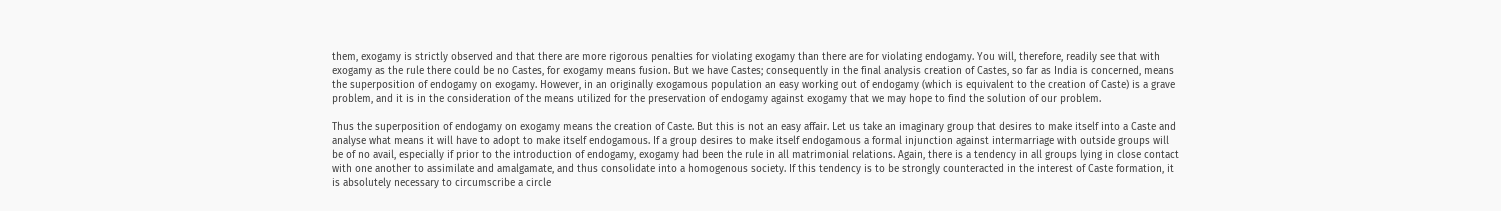them, exogamy is strictly observed and that there are more rigorous penalties for violating exogamy than there are for violating endogamy. You will, therefore, readily see that with exogamy as the rule there could be no Castes, for exogamy means fusion. But we have Castes; consequently in the final analysis creation of Castes, so far as India is concerned, means the superposition of endogamy on exogamy. However, in an originally exogamous population an easy working out of endogamy (which is equivalent to the creation of Caste) is a grave problem, and it is in the consideration of the means utilized for the preservation of endogamy against exogamy that we may hope to find the solution of our problem.

Thus the superposition of endogamy on exogamy means the creation of Caste. But this is not an easy affair. Let us take an imaginary group that desires to make itself into a Caste and analyse what means it will have to adopt to make itself endogamous. If a group desires to make itself endogamous a formal injunction against intermarriage with outside groups will be of no avail, especially if prior to the introduction of endogamy, exogamy had been the rule in all matrimonial relations. Again, there is a tendency in all groups lying in close contact with one another to assimilate and amalgamate, and thus consolidate into a homogenous society. If this tendency is to be strongly counteracted in the interest of Caste formation, it is absolutely necessary to circumscribe a circle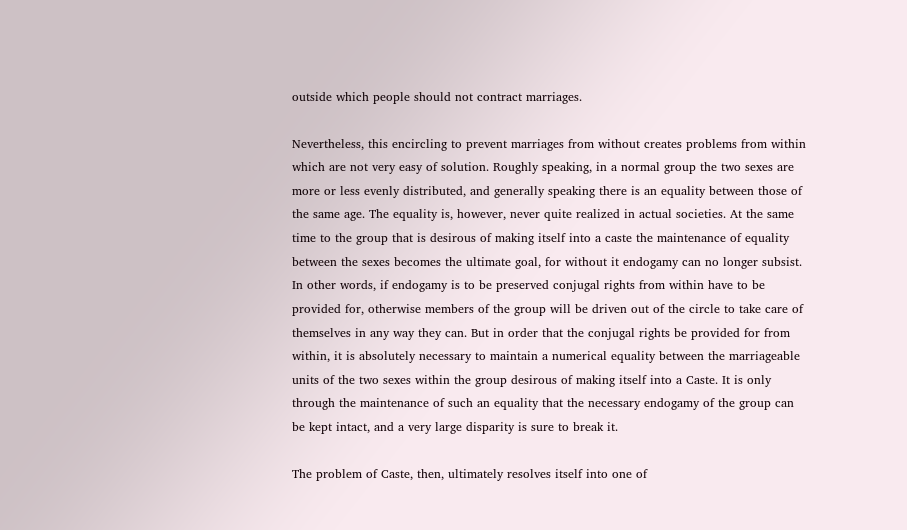outside which people should not contract marriages.

Nevertheless, this encircling to prevent marriages from without creates problems from within which are not very easy of solution. Roughly speaking, in a normal group the two sexes are more or less evenly distributed, and generally speaking there is an equality between those of the same age. The equality is, however, never quite realized in actual societies. At the same time to the group that is desirous of making itself into a caste the maintenance of equality between the sexes becomes the ultimate goal, for without it endogamy can no longer subsist. In other words, if endogamy is to be preserved conjugal rights from within have to be provided for, otherwise members of the group will be driven out of the circle to take care of themselves in any way they can. But in order that the conjugal rights be provided for from within, it is absolutely necessary to maintain a numerical equality between the marriageable units of the two sexes within the group desirous of making itself into a Caste. It is only through the maintenance of such an equality that the necessary endogamy of the group can be kept intact, and a very large disparity is sure to break it.

The problem of Caste, then, ultimately resolves itself into one of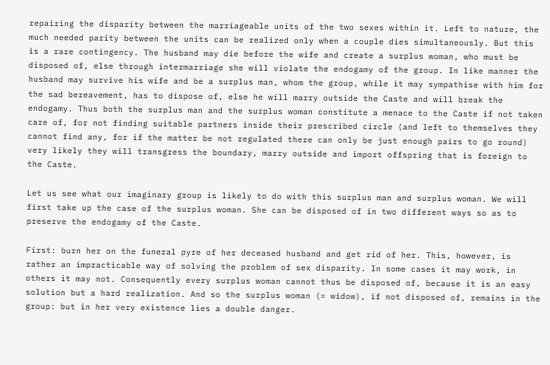repairing the disparity between the marriageable units of the two sexes within it. Left to nature, the much needed parity between the units can be realized only when a couple dies simultaneously. But this is a rare contingency. The husband may die before the wife and create a surplus woman, who must be disposed of, else through intermarriage she will violate the endogamy of the group. In like manner the husband may survive his wife and be a surplus man, whom the group, while it may sympathise with him for the sad bereavement, has to dispose of, else he will marry outside the Caste and will break the endogamy. Thus both the surplus man and the surplus woman constitute a menace to the Caste if not taken care of, for not finding suitable partners inside their prescribed circle (and left to themselves they cannot find any, for if the matter be not regulated there can only be just enough pairs to go round) very likely they will transgress the boundary, marry outside and import offspring that is foreign to the Caste.

Let us see what our imaginary group is likely to do with this surplus man and surplus woman. We will first take up the case of the surplus woman. She can be disposed of in two different ways so as to preserve the endogamy of the Caste.

First: burn her on the funeral pyre of her deceased husband and get rid of her. This, however, is rather an impracticable way of solving the problem of sex disparity. In some cases it may work, in others it may not. Consequently every surplus woman cannot thus be disposed of, because it is an easy solution but a hard realization. And so the surplus woman (= widow), if not disposed of, remains in the group: but in her very existence lies a double danger.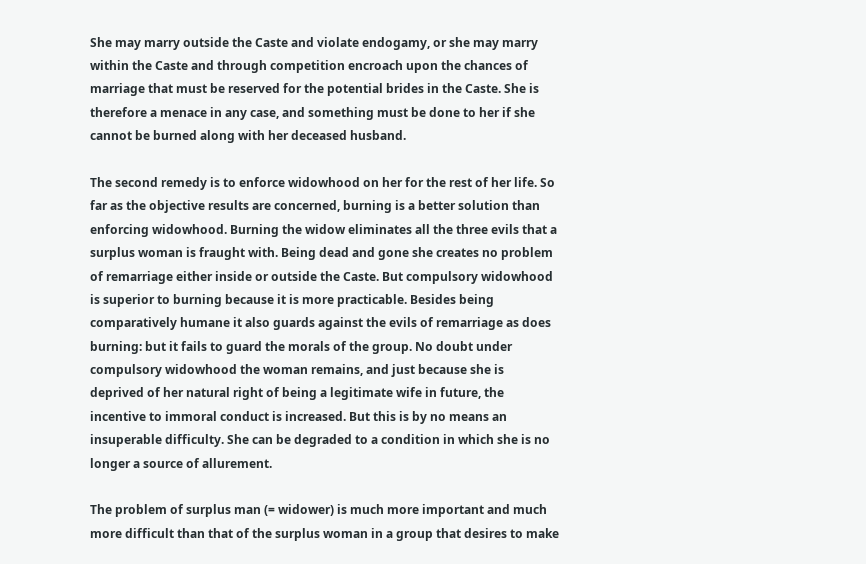She may marry outside the Caste and violate endogamy, or she may marry within the Caste and through competition encroach upon the chances of marriage that must be reserved for the potential brides in the Caste. She is therefore a menace in any case, and something must be done to her if she cannot be burned along with her deceased husband.

The second remedy is to enforce widowhood on her for the rest of her life. So far as the objective results are concerned, burning is a better solution than enforcing widowhood. Burning the widow eliminates all the three evils that a surplus woman is fraught with. Being dead and gone she creates no problem of remarriage either inside or outside the Caste. But compulsory widowhood is superior to burning because it is more practicable. Besides being comparatively humane it also guards against the evils of remarriage as does burning: but it fails to guard the morals of the group. No doubt under compulsory widowhood the woman remains, and just because she is deprived of her natural right of being a legitimate wife in future, the incentive to immoral conduct is increased. But this is by no means an insuperable difficulty. She can be degraded to a condition in which she is no longer a source of allurement.

The problem of surplus man (= widower) is much more important and much more difficult than that of the surplus woman in a group that desires to make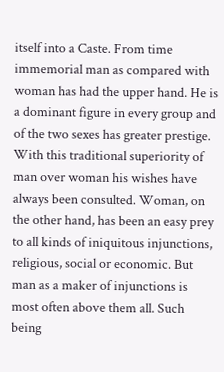itself into a Caste. From time immemorial man as compared with woman has had the upper hand. He is a dominant figure in every group and of the two sexes has greater prestige. With this traditional superiority of man over woman his wishes have always been consulted. Woman, on the other hand, has been an easy prey to all kinds of iniquitous injunctions, religious, social or economic. But man as a maker of injunctions is most often above them all. Such being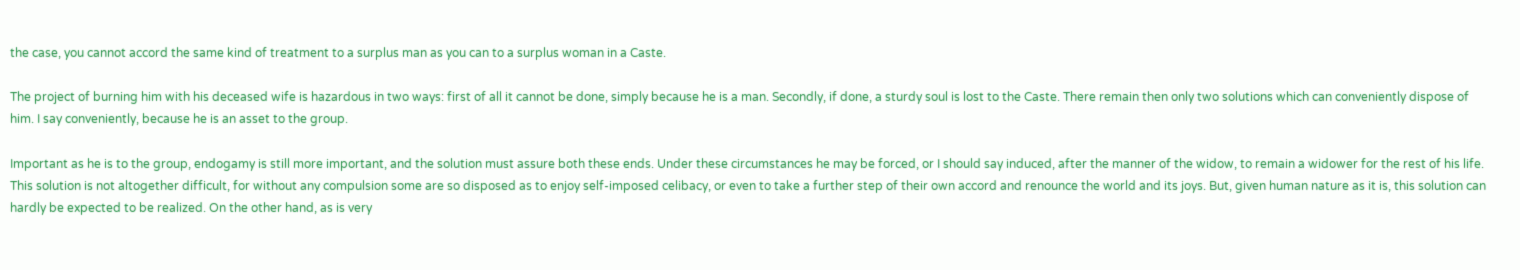the case, you cannot accord the same kind of treatment to a surplus man as you can to a surplus woman in a Caste.

The project of burning him with his deceased wife is hazardous in two ways: first of all it cannot be done, simply because he is a man. Secondly, if done, a sturdy soul is lost to the Caste. There remain then only two solutions which can conveniently dispose of him. I say conveniently, because he is an asset to the group.

Important as he is to the group, endogamy is still more important, and the solution must assure both these ends. Under these circumstances he may be forced, or I should say induced, after the manner of the widow, to remain a widower for the rest of his life. This solution is not altogether difficult, for without any compulsion some are so disposed as to enjoy self-imposed celibacy, or even to take a further step of their own accord and renounce the world and its joys. But, given human nature as it is, this solution can hardly be expected to be realized. On the other hand, as is very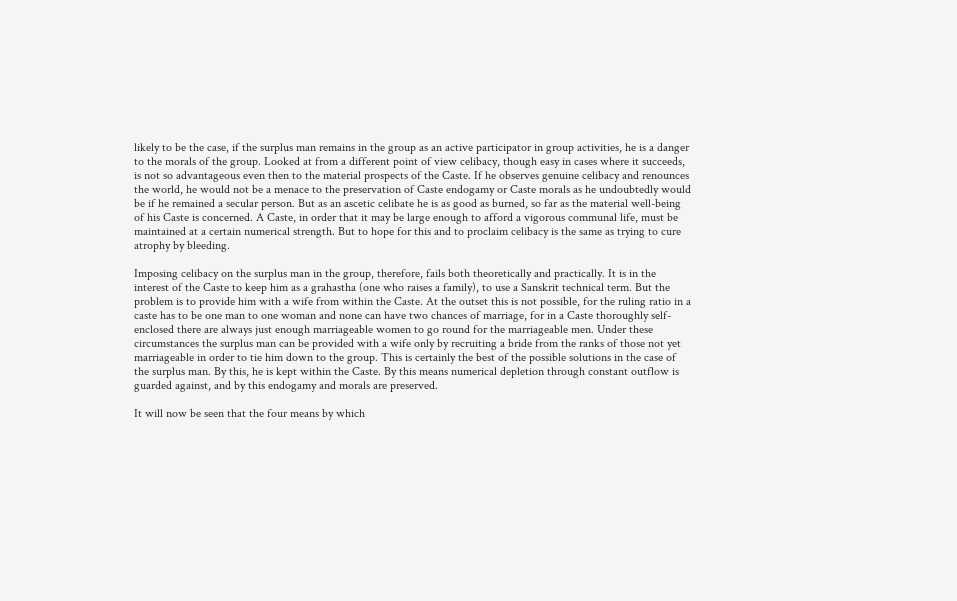likely to be the case, if the surplus man remains in the group as an active participator in group activities, he is a danger to the morals of the group. Looked at from a different point of view celibacy, though easy in cases where it succeeds, is not so advantageous even then to the material prospects of the Caste. If he observes genuine celibacy and renounces the world, he would not be a menace to the preservation of Caste endogamy or Caste morals as he undoubtedly would be if he remained a secular person. But as an ascetic celibate he is as good as burned, so far as the material well-being of his Caste is concerned. A Caste, in order that it may be large enough to afford a vigorous communal life, must be maintained at a certain numerical strength. But to hope for this and to proclaim celibacy is the same as trying to cure atrophy by bleeding.

Imposing celibacy on the surplus man in the group, therefore, fails both theoretically and practically. It is in the interest of the Caste to keep him as a grahastha (one who raises a family), to use a Sanskrit technical term. But the problem is to provide him with a wife from within the Caste. At the outset this is not possible, for the ruling ratio in a caste has to be one man to one woman and none can have two chances of marriage, for in a Caste thoroughly self-enclosed there are always just enough marriageable women to go round for the marriageable men. Under these circumstances the surplus man can be provided with a wife only by recruiting a bride from the ranks of those not yet marriageable in order to tie him down to the group. This is certainly the best of the possible solutions in the case of the surplus man. By this, he is kept within the Caste. By this means numerical depletion through constant outflow is guarded against, and by this endogamy and morals are preserved.

It will now be seen that the four means by which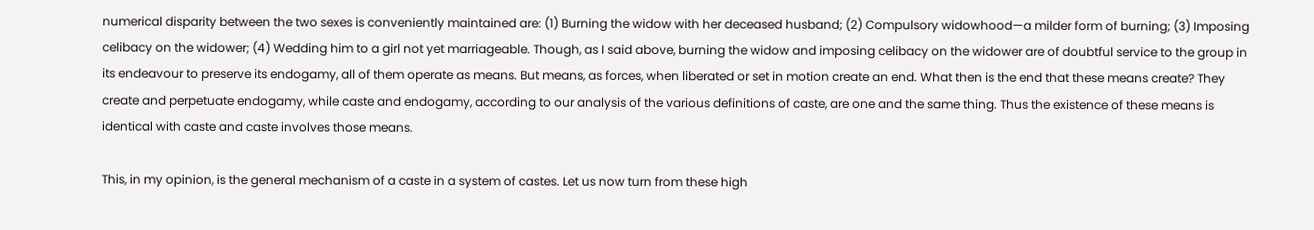numerical disparity between the two sexes is conveniently maintained are: (1) Burning the widow with her deceased husband; (2) Compulsory widowhood—a milder form of burning; (3) Imposing celibacy on the widower; (4) Wedding him to a girl not yet marriageable. Though, as I said above, burning the widow and imposing celibacy on the widower are of doubtful service to the group in its endeavour to preserve its endogamy, all of them operate as means. But means, as forces, when liberated or set in motion create an end. What then is the end that these means create? They create and perpetuate endogamy, while caste and endogamy, according to our analysis of the various definitions of caste, are one and the same thing. Thus the existence of these means is identical with caste and caste involves those means.

This, in my opinion, is the general mechanism of a caste in a system of castes. Let us now turn from these high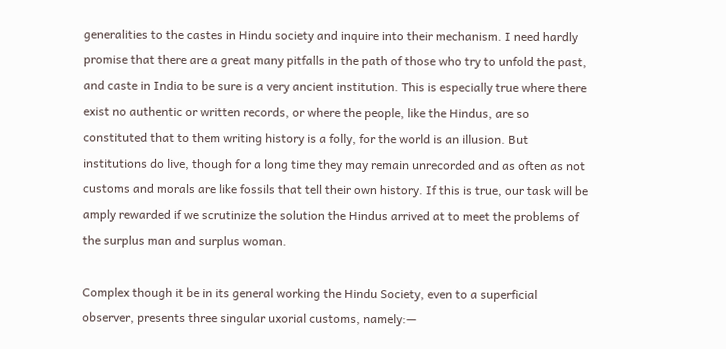generalities to the castes in Hindu society and inquire into their mechanism. I need hardly promise that there are a great many pitfalls in the path of those who try to unfold the past, and caste in India to be sure is a very ancient institution. This is especially true where there exist no authentic or written records, or where the people, like the Hindus, are so constituted that to them writing history is a folly, for the world is an illusion. But institutions do live, though for a long time they may remain unrecorded and as often as not customs and morals are like fossils that tell their own history. If this is true, our task will be amply rewarded if we scrutinize the solution the Hindus arrived at to meet the problems of the surplus man and surplus woman.

Complex though it be in its general working the Hindu Society, even to a superficial observer, presents three singular uxorial customs, namely:—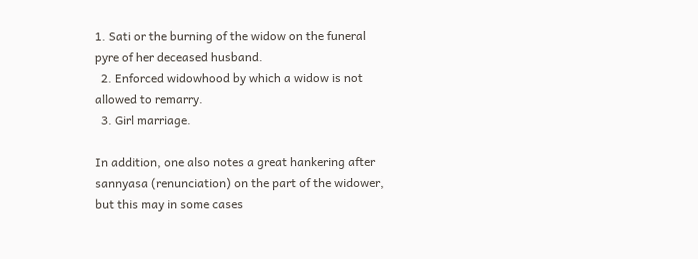1. Sati or the burning of the widow on the funeral pyre of her deceased husband.
  2. Enforced widowhood by which a widow is not allowed to remarry.
  3. Girl marriage.

In addition, one also notes a great hankering after sannyasa (renunciation) on the part of the widower, but this may in some cases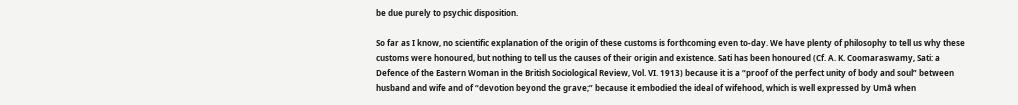be due purely to psychic disposition.

So far as I know, no scientific explanation of the origin of these customs is forthcoming even to-day. We have plenty of philosophy to tell us why these customs were honoured, but nothing to tell us the causes of their origin and existence. Sati has been honoured (Cf. A. K. Coomaraswamy, Sati: a Defence of the Eastern Woman in the British Sociological Review, Vol. VI. 1913) because it is a “proof of the perfect unity of body and soul” between husband and wife and of “devotion beyond the grave;” because it embodied the ideal of wifehood, which is well expressed by Umâ when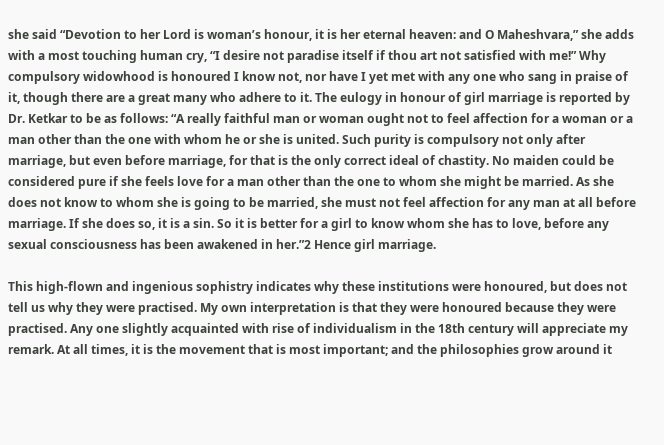she said “Devotion to her Lord is woman’s honour, it is her eternal heaven: and O Maheshvara,” she adds with a most touching human cry, “I desire not paradise itself if thou art not satisfied with me!” Why compulsory widowhood is honoured I know not, nor have I yet met with any one who sang in praise of it, though there are a great many who adhere to it. The eulogy in honour of girl marriage is reported by Dr. Ketkar to be as follows: “A really faithful man or woman ought not to feel affection for a woman or a man other than the one with whom he or she is united. Such purity is compulsory not only after marriage, but even before marriage, for that is the only correct ideal of chastity. No maiden could be considered pure if she feels love for a man other than the one to whom she might be married. As she does not know to whom she is going to be married, she must not feel affection for any man at all before marriage. If she does so, it is a sin. So it is better for a girl to know whom she has to love, before any sexual consciousness has been awakened in her.”2 Hence girl marriage.

This high-flown and ingenious sophistry indicates why these institutions were honoured, but does not tell us why they were practised. My own interpretation is that they were honoured because they were practised. Any one slightly acquainted with rise of individualism in the 18th century will appreciate my remark. At all times, it is the movement that is most important; and the philosophies grow around it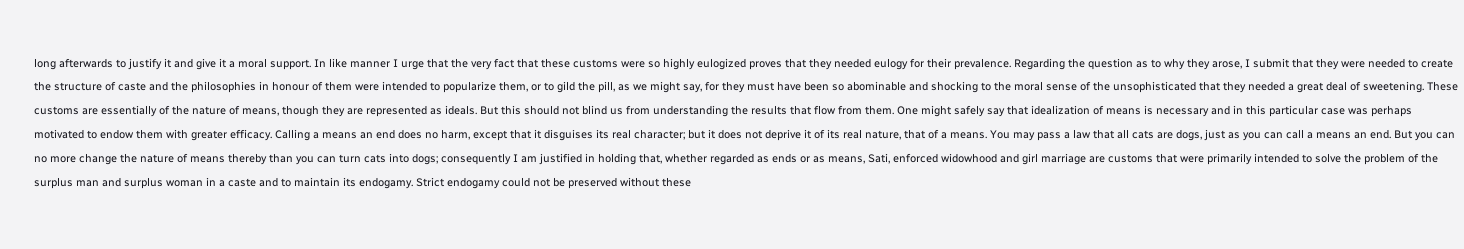long afterwards to justify it and give it a moral support. In like manner I urge that the very fact that these customs were so highly eulogized proves that they needed eulogy for their prevalence. Regarding the question as to why they arose, I submit that they were needed to create the structure of caste and the philosophies in honour of them were intended to popularize them, or to gild the pill, as we might say, for they must have been so abominable and shocking to the moral sense of the unsophisticated that they needed a great deal of sweetening. These customs are essentially of the nature of means, though they are represented as ideals. But this should not blind us from understanding the results that flow from them. One might safely say that idealization of means is necessary and in this particular case was perhaps motivated to endow them with greater efficacy. Calling a means an end does no harm, except that it disguises its real character; but it does not deprive it of its real nature, that of a means. You may pass a law that all cats are dogs, just as you can call a means an end. But you can no more change the nature of means thereby than you can turn cats into dogs; consequently I am justified in holding that, whether regarded as ends or as means, Sati, enforced widowhood and girl marriage are customs that were primarily intended to solve the problem of the surplus man and surplus woman in a caste and to maintain its endogamy. Strict endogamy could not be preserved without these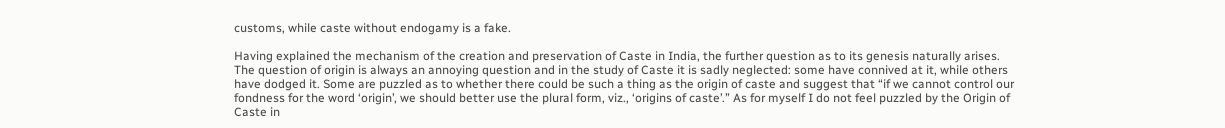customs, while caste without endogamy is a fake.

Having explained the mechanism of the creation and preservation of Caste in India, the further question as to its genesis naturally arises. The question of origin is always an annoying question and in the study of Caste it is sadly neglected: some have connived at it, while others have dodged it. Some are puzzled as to whether there could be such a thing as the origin of caste and suggest that “if we cannot control our fondness for the word ‘origin’, we should better use the plural form, viz., ‘origins of caste’.” As for myself I do not feel puzzled by the Origin of Caste in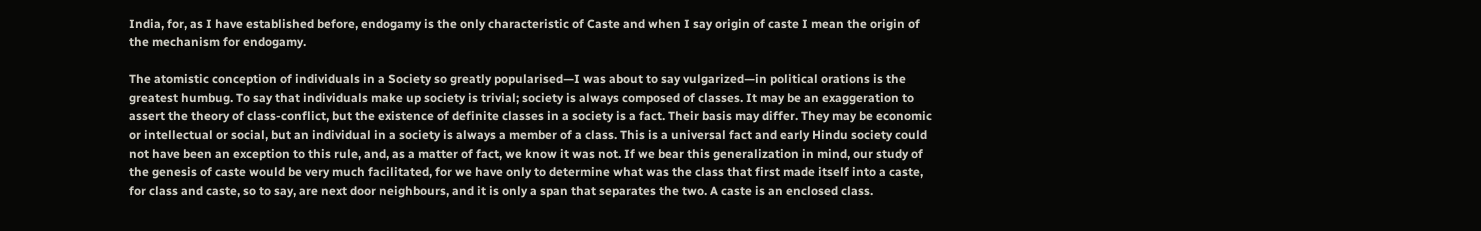India, for, as I have established before, endogamy is the only characteristic of Caste and when I say origin of caste I mean the origin of the mechanism for endogamy.

The atomistic conception of individuals in a Society so greatly popularised—I was about to say vulgarized—in political orations is the greatest humbug. To say that individuals make up society is trivial; society is always composed of classes. It may be an exaggeration to assert the theory of class-conflict, but the existence of definite classes in a society is a fact. Their basis may differ. They may be economic or intellectual or social, but an individual in a society is always a member of a class. This is a universal fact and early Hindu society could not have been an exception to this rule, and, as a matter of fact, we know it was not. If we bear this generalization in mind, our study of the genesis of caste would be very much facilitated, for we have only to determine what was the class that first made itself into a caste, for class and caste, so to say, are next door neighbours, and it is only a span that separates the two. A caste is an enclosed class.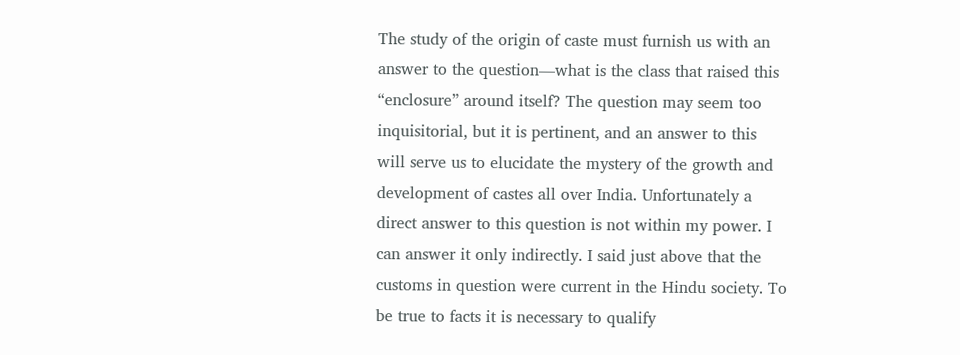The study of the origin of caste must furnish us with an answer to the question—what is the class that raised this “enclosure” around itself? The question may seem too inquisitorial, but it is pertinent, and an answer to this will serve us to elucidate the mystery of the growth and development of castes all over India. Unfortunately a direct answer to this question is not within my power. I can answer it only indirectly. I said just above that the customs in question were current in the Hindu society. To be true to facts it is necessary to qualify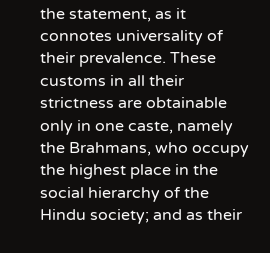the statement, as it connotes universality of their prevalence. These customs in all their strictness are obtainable only in one caste, namely the Brahmans, who occupy the highest place in the social hierarchy of the Hindu society; and as their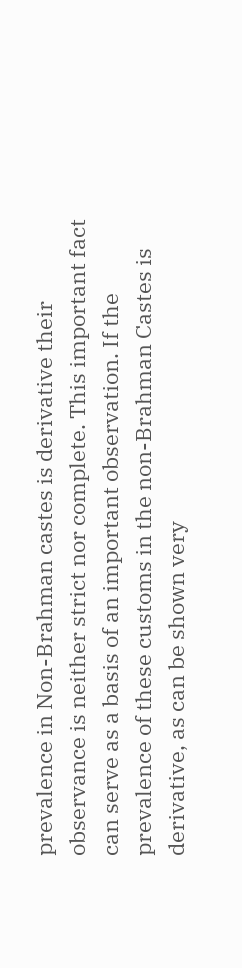prevalence in Non-Brahman castes is derivative their observance is neither strict nor complete. This important fact can serve as a basis of an important observation. If the prevalence of these customs in the non-Brahman Castes is derivative, as can be shown very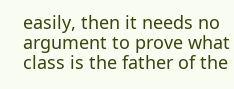easily, then it needs no argument to prove what class is the father of the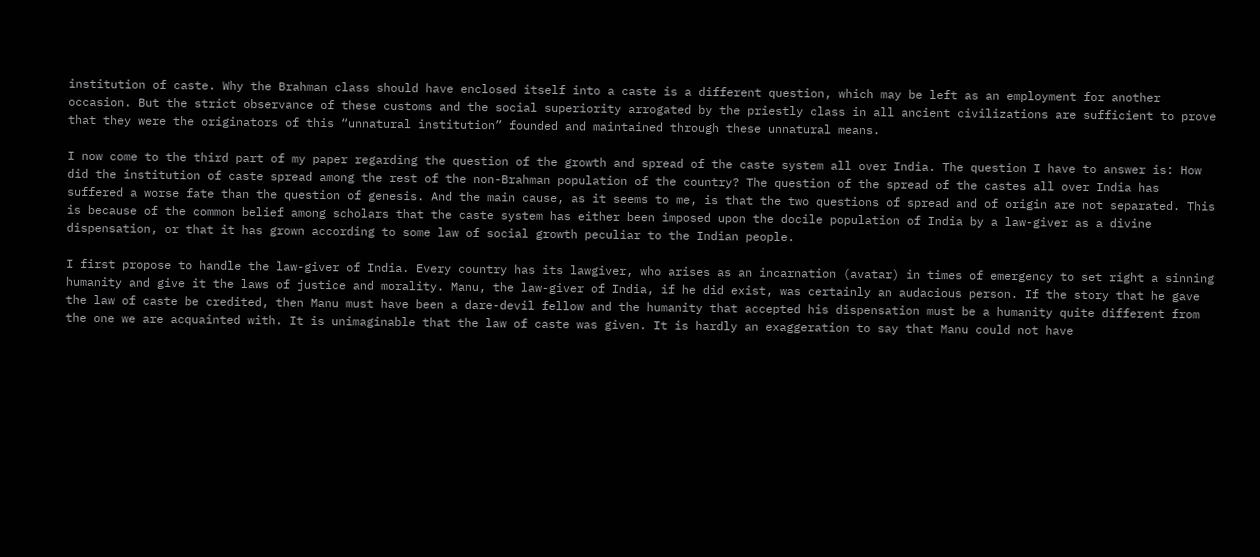institution of caste. Why the Brahman class should have enclosed itself into a caste is a different question, which may be left as an employment for another occasion. But the strict observance of these customs and the social superiority arrogated by the priestly class in all ancient civilizations are sufficient to prove that they were the originators of this “unnatural institution” founded and maintained through these unnatural means.

I now come to the third part of my paper regarding the question of the growth and spread of the caste system all over India. The question I have to answer is: How did the institution of caste spread among the rest of the non-Brahman population of the country? The question of the spread of the castes all over India has suffered a worse fate than the question of genesis. And the main cause, as it seems to me, is that the two questions of spread and of origin are not separated. This is because of the common belief among scholars that the caste system has either been imposed upon the docile population of India by a law-giver as a divine dispensation, or that it has grown according to some law of social growth peculiar to the Indian people.

I first propose to handle the law-giver of India. Every country has its lawgiver, who arises as an incarnation (avatar) in times of emergency to set right a sinning humanity and give it the laws of justice and morality. Manu, the law-giver of India, if he did exist, was certainly an audacious person. If the story that he gave the law of caste be credited, then Manu must have been a dare-devil fellow and the humanity that accepted his dispensation must be a humanity quite different from the one we are acquainted with. It is unimaginable that the law of caste was given. It is hardly an exaggeration to say that Manu could not have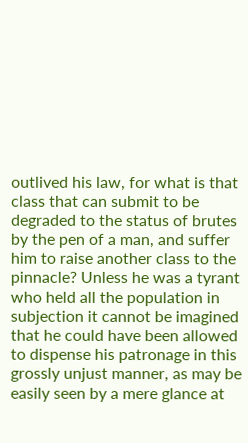outlived his law, for what is that class that can submit to be degraded to the status of brutes by the pen of a man, and suffer him to raise another class to the pinnacle? Unless he was a tyrant who held all the population in subjection it cannot be imagined that he could have been allowed to dispense his patronage in this grossly unjust manner, as may be easily seen by a mere glance at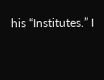his “Institutes.” I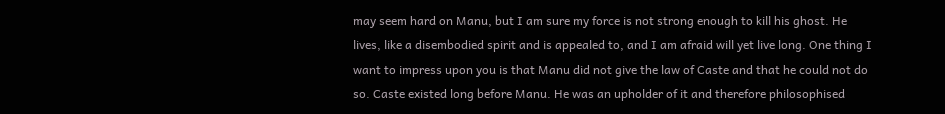may seem hard on Manu, but I am sure my force is not strong enough to kill his ghost. He lives, like a disembodied spirit and is appealed to, and I am afraid will yet live long. One thing I want to impress upon you is that Manu did not give the law of Caste and that he could not do so. Caste existed long before Manu. He was an upholder of it and therefore philosophised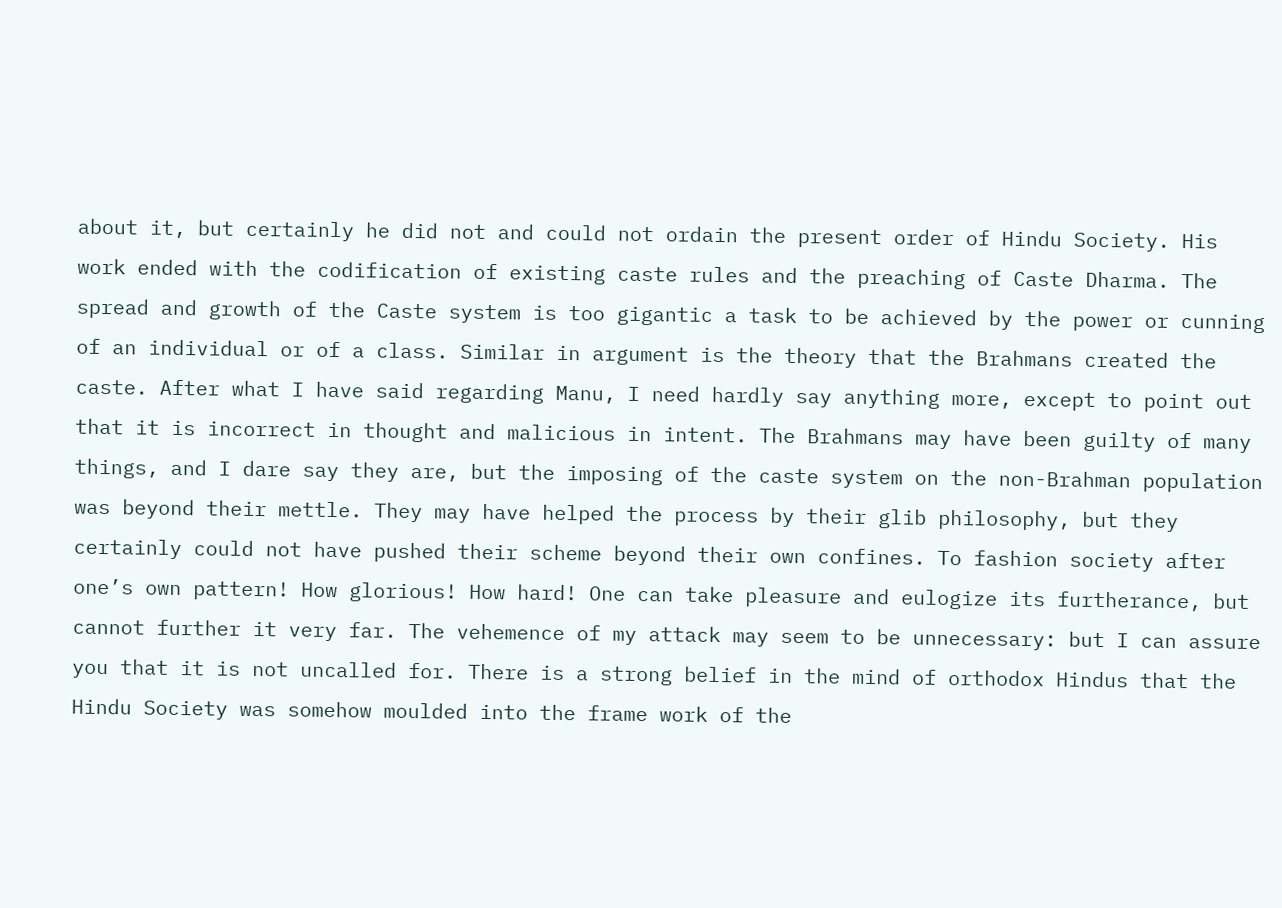about it, but certainly he did not and could not ordain the present order of Hindu Society. His work ended with the codification of existing caste rules and the preaching of Caste Dharma. The spread and growth of the Caste system is too gigantic a task to be achieved by the power or cunning of an individual or of a class. Similar in argument is the theory that the Brahmans created the caste. After what I have said regarding Manu, I need hardly say anything more, except to point out that it is incorrect in thought and malicious in intent. The Brahmans may have been guilty of many things, and I dare say they are, but the imposing of the caste system on the non-Brahman population was beyond their mettle. They may have helped the process by their glib philosophy, but they certainly could not have pushed their scheme beyond their own confines. To fashion society after one’s own pattern! How glorious! How hard! One can take pleasure and eulogize its furtherance, but cannot further it very far. The vehemence of my attack may seem to be unnecessary: but I can assure you that it is not uncalled for. There is a strong belief in the mind of orthodox Hindus that the Hindu Society was somehow moulded into the frame work of the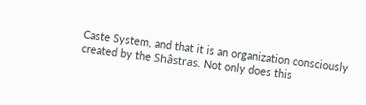Caste System, and that it is an organization consciously created by the Shâstras. Not only does this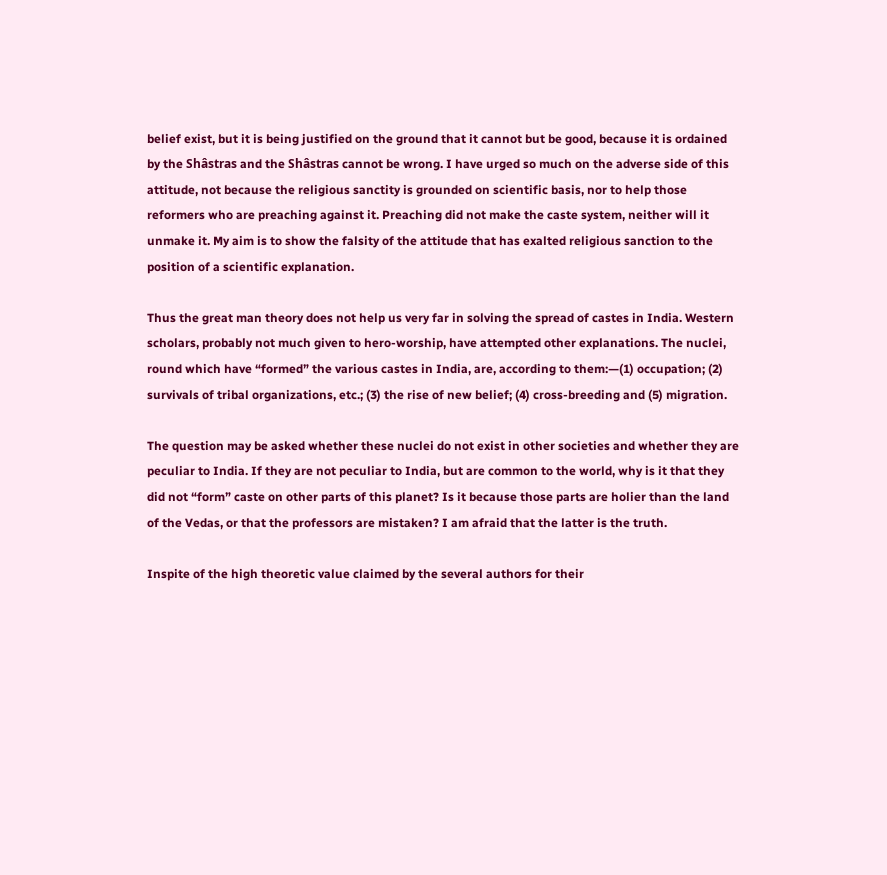belief exist, but it is being justified on the ground that it cannot but be good, because it is ordained by the Shâstras and the Shâstras cannot be wrong. I have urged so much on the adverse side of this attitude, not because the religious sanctity is grounded on scientific basis, nor to help those reformers who are preaching against it. Preaching did not make the caste system, neither will it unmake it. My aim is to show the falsity of the attitude that has exalted religious sanction to the position of a scientific explanation.

Thus the great man theory does not help us very far in solving the spread of castes in India. Western scholars, probably not much given to hero-worship, have attempted other explanations. The nuclei, round which have “formed” the various castes in India, are, according to them:—(1) occupation; (2) survivals of tribal organizations, etc.; (3) the rise of new belief; (4) cross-breeding and (5) migration.

The question may be asked whether these nuclei do not exist in other societies and whether they are peculiar to India. If they are not peculiar to India, but are common to the world, why is it that they did not “form” caste on other parts of this planet? Is it because those parts are holier than the land of the Vedas, or that the professors are mistaken? I am afraid that the latter is the truth.

Inspite of the high theoretic value claimed by the several authors for their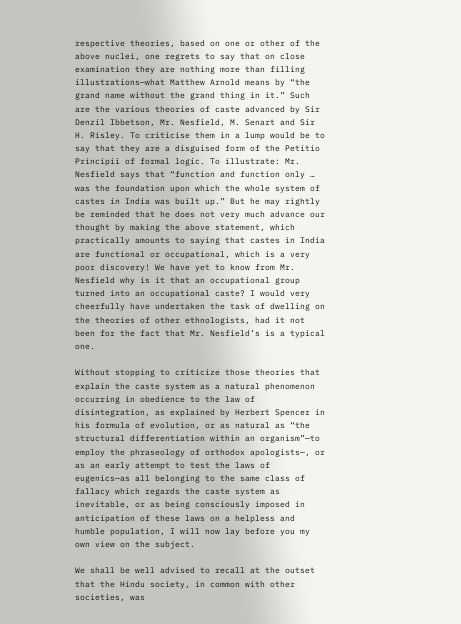respective theories, based on one or other of the above nuclei, one regrets to say that on close examination they are nothing more than filling illustrations—what Matthew Arnold means by “the grand name without the grand thing in it.” Such are the various theories of caste advanced by Sir Denzil Ibbetson, Mr. Nesfield, M. Senart and Sir H. Risley. To criticise them in a lump would be to say that they are a disguised form of the Petitio Principii of formal logic. To illustrate: Mr. Nesfield says that “function and function only … was the foundation upon which the whole system of castes in India was built up.” But he may rightly be reminded that he does not very much advance our thought by making the above statement, which practically amounts to saying that castes in India are functional or occupational, which is a very poor discovery! We have yet to know from Mr. Nesfield why is it that an occupational group turned into an occupational caste? I would very cheerfully have undertaken the task of dwelling on the theories of other ethnologists, had it not been for the fact that Mr. Nesfield’s is a typical one.

Without stopping to criticize those theories that explain the caste system as a natural phenomenon occurring in obedience to the law of disintegration, as explained by Herbert Spencer in his formula of evolution, or as natural as “the structural differentiation within an organism”—to employ the phraseology of orthodox apologists—, or as an early attempt to test the laws of eugenics—as all belonging to the same class of fallacy which regards the caste system as inevitable, or as being consciously imposed in anticipation of these laws on a helpless and humble population, I will now lay before you my own view on the subject.

We shall be well advised to recall at the outset that the Hindu society, in common with other societies, was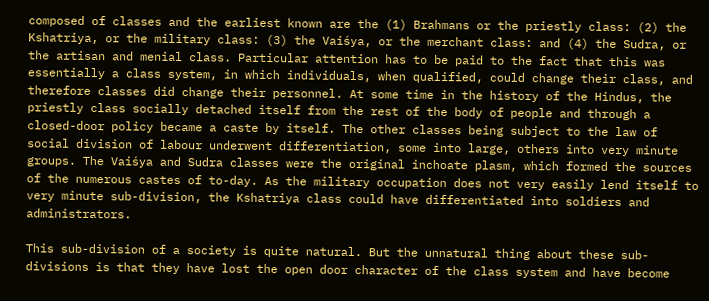composed of classes and the earliest known are the (1) Brahmans or the priestly class: (2) the Kshatriya, or the military class: (3) the Vaiśya, or the merchant class: and (4) the Sudra, or the artisan and menial class. Particular attention has to be paid to the fact that this was essentially a class system, in which individuals, when qualified, could change their class, and therefore classes did change their personnel. At some time in the history of the Hindus, the priestly class socially detached itself from the rest of the body of people and through a closed-door policy became a caste by itself. The other classes being subject to the law of social division of labour underwent differentiation, some into large, others into very minute groups. The Vaiśya and Sudra classes were the original inchoate plasm, which formed the sources of the numerous castes of to-day. As the military occupation does not very easily lend itself to very minute sub-division, the Kshatriya class could have differentiated into soldiers and administrators.

This sub-division of a society is quite natural. But the unnatural thing about these sub-divisions is that they have lost the open door character of the class system and have become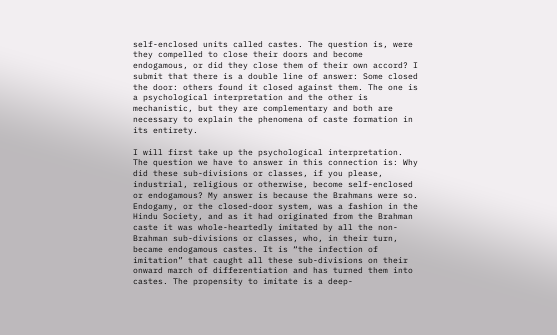self-enclosed units called castes. The question is, were they compelled to close their doors and become endogamous, or did they close them of their own accord? I submit that there is a double line of answer: Some closed the door: others found it closed against them. The one is a psychological interpretation and the other is mechanistic, but they are complementary and both are necessary to explain the phenomena of caste formation in its entirety.

I will first take up the psychological interpretation. The question we have to answer in this connection is: Why did these sub-divisions or classes, if you please, industrial, religious or otherwise, become self-enclosed or endogamous? My answer is because the Brahmans were so. Endogamy, or the closed-door system, was a fashion in the Hindu Society, and as it had originated from the Brahman caste it was whole-heartedly imitated by all the non-Brahman sub-divisions or classes, who, in their turn, became endogamous castes. It is “the infection of imitation” that caught all these sub-divisions on their onward march of differentiation and has turned them into castes. The propensity to imitate is a deep-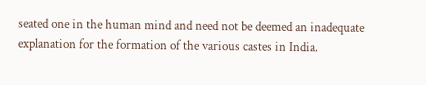seated one in the human mind and need not be deemed an inadequate explanation for the formation of the various castes in India.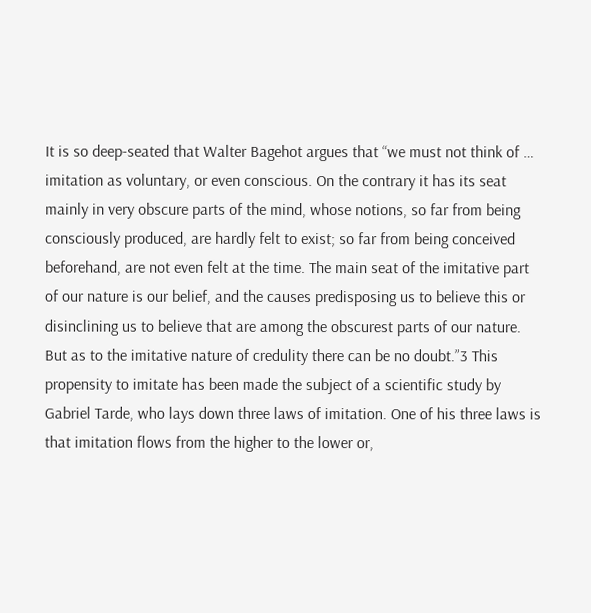It is so deep-seated that Walter Bagehot argues that “we must not think of … imitation as voluntary, or even conscious. On the contrary it has its seat mainly in very obscure parts of the mind, whose notions, so far from being consciously produced, are hardly felt to exist; so far from being conceived beforehand, are not even felt at the time. The main seat of the imitative part of our nature is our belief, and the causes predisposing us to believe this or disinclining us to believe that are among the obscurest parts of our nature. But as to the imitative nature of credulity there can be no doubt.”3 This propensity to imitate has been made the subject of a scientific study by Gabriel Tarde, who lays down three laws of imitation. One of his three laws is that imitation flows from the higher to the lower or,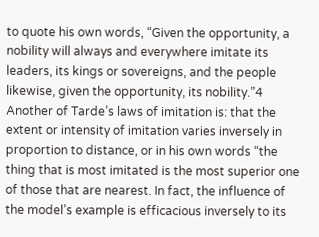to quote his own words, “Given the opportunity, a nobility will always and everywhere imitate its leaders, its kings or sovereigns, and the people likewise, given the opportunity, its nobility.”4 Another of Tarde’s laws of imitation is: that the extent or intensity of imitation varies inversely in proportion to distance, or in his own words “the thing that is most imitated is the most superior one of those that are nearest. In fact, the influence of the model’s example is efficacious inversely to its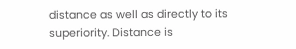distance as well as directly to its superiority. Distance is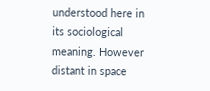understood here in its sociological meaning. However distant in space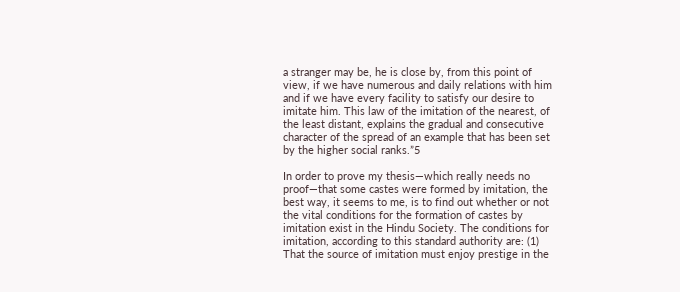a stranger may be, he is close by, from this point of view, if we have numerous and daily relations with him and if we have every facility to satisfy our desire to imitate him. This law of the imitation of the nearest, of the least distant, explains the gradual and consecutive character of the spread of an example that has been set by the higher social ranks.”5

In order to prove my thesis—which really needs no proof—that some castes were formed by imitation, the best way, it seems to me, is to find out whether or not the vital conditions for the formation of castes by imitation exist in the Hindu Society. The conditions for imitation, according to this standard authority are: (1) That the source of imitation must enjoy prestige in the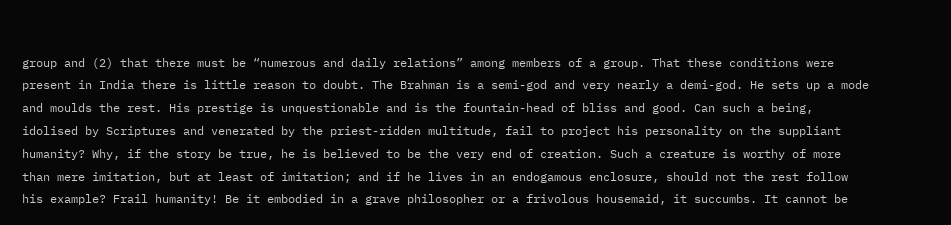group and (2) that there must be “numerous and daily relations” among members of a group. That these conditions were present in India there is little reason to doubt. The Brahman is a semi-god and very nearly a demi-god. He sets up a mode and moulds the rest. His prestige is unquestionable and is the fountain-head of bliss and good. Can such a being, idolised by Scriptures and venerated by the priest-ridden multitude, fail to project his personality on the suppliant humanity? Why, if the story be true, he is believed to be the very end of creation. Such a creature is worthy of more than mere imitation, but at least of imitation; and if he lives in an endogamous enclosure, should not the rest follow his example? Frail humanity! Be it embodied in a grave philosopher or a frivolous housemaid, it succumbs. It cannot be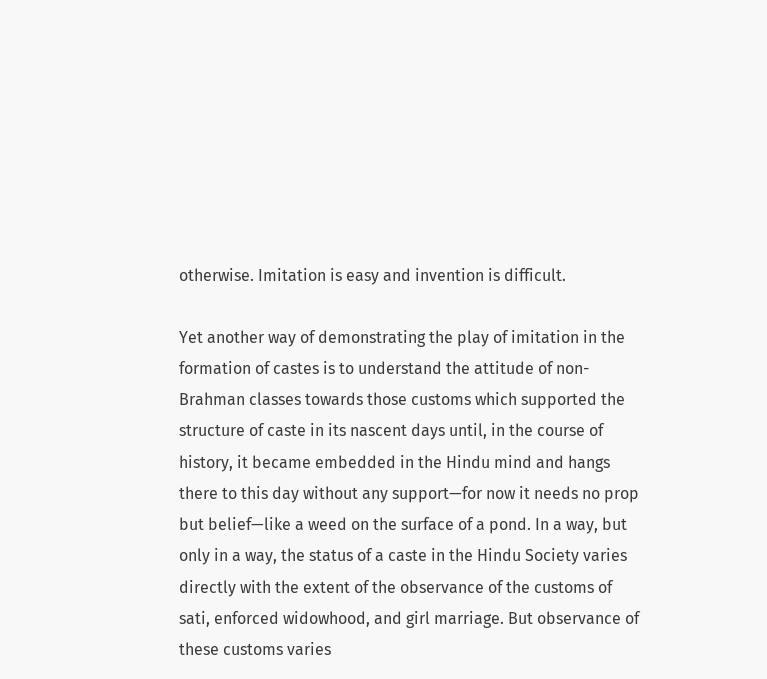otherwise. Imitation is easy and invention is difficult.

Yet another way of demonstrating the play of imitation in the formation of castes is to understand the attitude of non-Brahman classes towards those customs which supported the structure of caste in its nascent days until, in the course of history, it became embedded in the Hindu mind and hangs there to this day without any support—for now it needs no prop but belief—like a weed on the surface of a pond. In a way, but only in a way, the status of a caste in the Hindu Society varies directly with the extent of the observance of the customs of sati, enforced widowhood, and girl marriage. But observance of these customs varies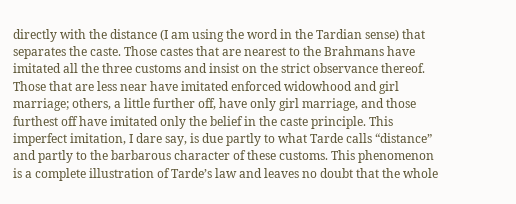directly with the distance (I am using the word in the Tardian sense) that separates the caste. Those castes that are nearest to the Brahmans have imitated all the three customs and insist on the strict observance thereof. Those that are less near have imitated enforced widowhood and girl marriage; others, a little further off, have only girl marriage, and those furthest off have imitated only the belief in the caste principle. This imperfect imitation, I dare say, is due partly to what Tarde calls “distance” and partly to the barbarous character of these customs. This phenomenon is a complete illustration of Tarde’s law and leaves no doubt that the whole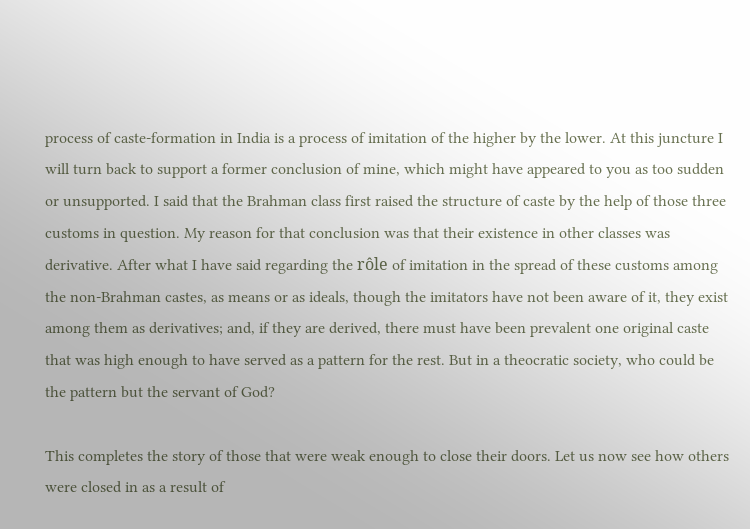process of caste-formation in India is a process of imitation of the higher by the lower. At this juncture I will turn back to support a former conclusion of mine, which might have appeared to you as too sudden or unsupported. I said that the Brahman class first raised the structure of caste by the help of those three customs in question. My reason for that conclusion was that their existence in other classes was derivative. After what I have said regarding the rôle of imitation in the spread of these customs among the non-Brahman castes, as means or as ideals, though the imitators have not been aware of it, they exist among them as derivatives; and, if they are derived, there must have been prevalent one original caste that was high enough to have served as a pattern for the rest. But in a theocratic society, who could be the pattern but the servant of God?

This completes the story of those that were weak enough to close their doors. Let us now see how others were closed in as a result of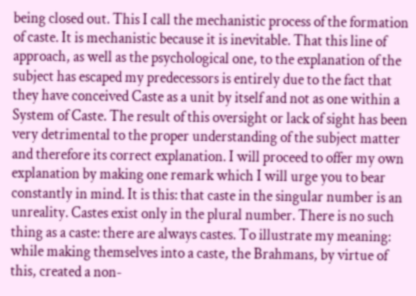being closed out. This I call the mechanistic process of the formation of caste. It is mechanistic because it is inevitable. That this line of approach, as well as the psychological one, to the explanation of the subject has escaped my predecessors is entirely due to the fact that they have conceived Caste as a unit by itself and not as one within a System of Caste. The result of this oversight or lack of sight has been very detrimental to the proper understanding of the subject matter and therefore its correct explanation. I will proceed to offer my own explanation by making one remark which I will urge you to bear constantly in mind. It is this: that caste in the singular number is an unreality. Castes exist only in the plural number. There is no such thing as a caste: there are always castes. To illustrate my meaning: while making themselves into a caste, the Brahmans, by virtue of this, created a non-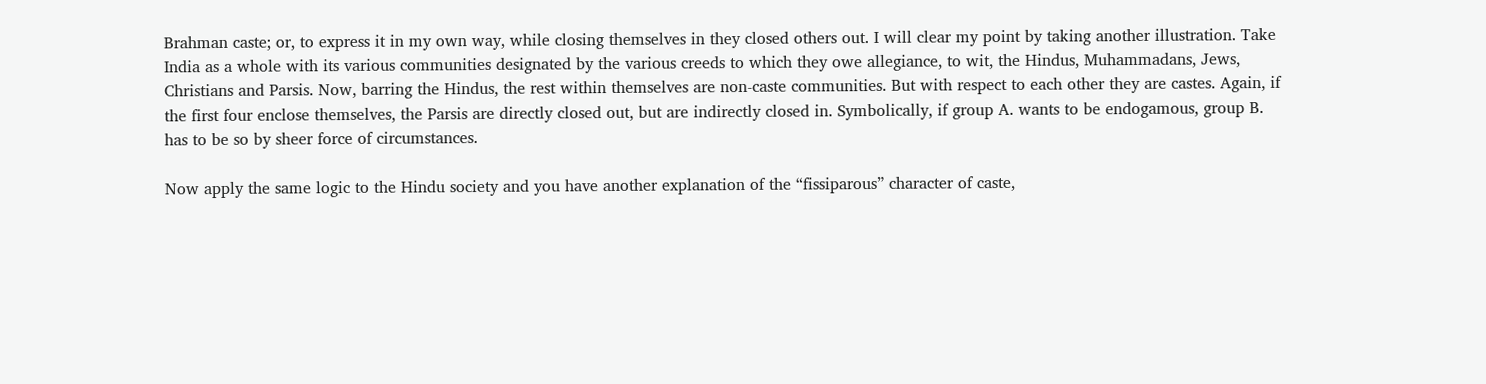Brahman caste; or, to express it in my own way, while closing themselves in they closed others out. I will clear my point by taking another illustration. Take India as a whole with its various communities designated by the various creeds to which they owe allegiance, to wit, the Hindus, Muhammadans, Jews, Christians and Parsis. Now, barring the Hindus, the rest within themselves are non-caste communities. But with respect to each other they are castes. Again, if the first four enclose themselves, the Parsis are directly closed out, but are indirectly closed in. Symbolically, if group A. wants to be endogamous, group B. has to be so by sheer force of circumstances.

Now apply the same logic to the Hindu society and you have another explanation of the “fissiparous” character of caste,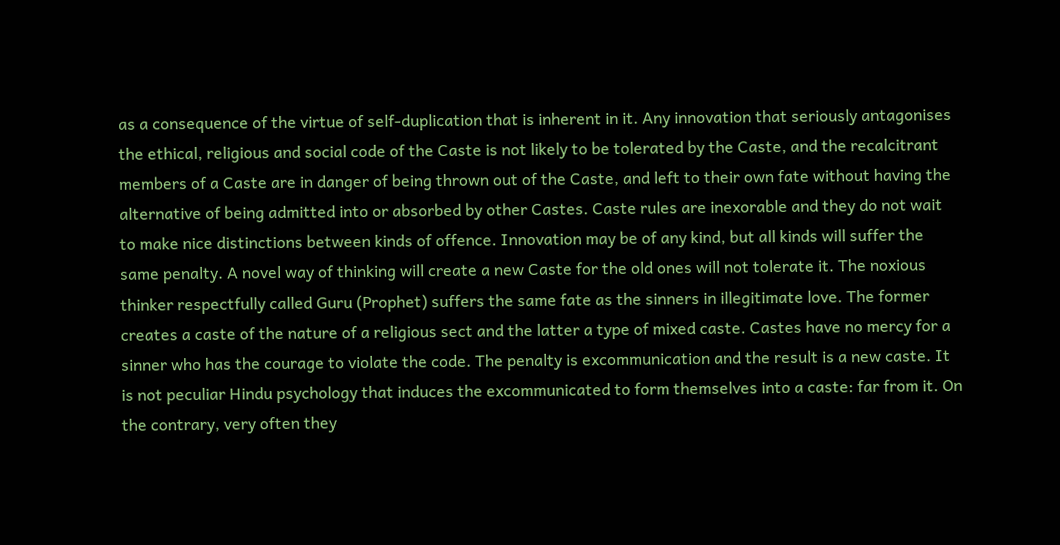as a consequence of the virtue of self-duplication that is inherent in it. Any innovation that seriously antagonises the ethical, religious and social code of the Caste is not likely to be tolerated by the Caste, and the recalcitrant members of a Caste are in danger of being thrown out of the Caste, and left to their own fate without having the alternative of being admitted into or absorbed by other Castes. Caste rules are inexorable and they do not wait to make nice distinctions between kinds of offence. Innovation may be of any kind, but all kinds will suffer the same penalty. A novel way of thinking will create a new Caste for the old ones will not tolerate it. The noxious thinker respectfully called Guru (Prophet) suffers the same fate as the sinners in illegitimate love. The former creates a caste of the nature of a religious sect and the latter a type of mixed caste. Castes have no mercy for a sinner who has the courage to violate the code. The penalty is excommunication and the result is a new caste. It is not peculiar Hindu psychology that induces the excommunicated to form themselves into a caste: far from it. On the contrary, very often they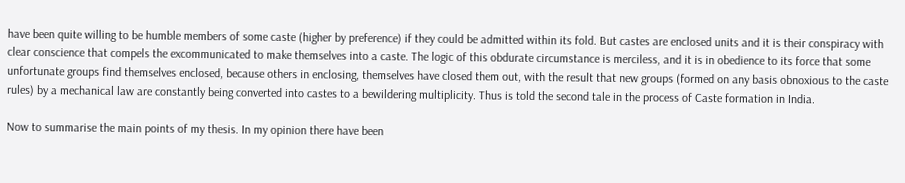have been quite willing to be humble members of some caste (higher by preference) if they could be admitted within its fold. But castes are enclosed units and it is their conspiracy with clear conscience that compels the excommunicated to make themselves into a caste. The logic of this obdurate circumstance is merciless, and it is in obedience to its force that some unfortunate groups find themselves enclosed, because others in enclosing, themselves have closed them out, with the result that new groups (formed on any basis obnoxious to the caste rules) by a mechanical law are constantly being converted into castes to a bewildering multiplicity. Thus is told the second tale in the process of Caste formation in India.

Now to summarise the main points of my thesis. In my opinion there have been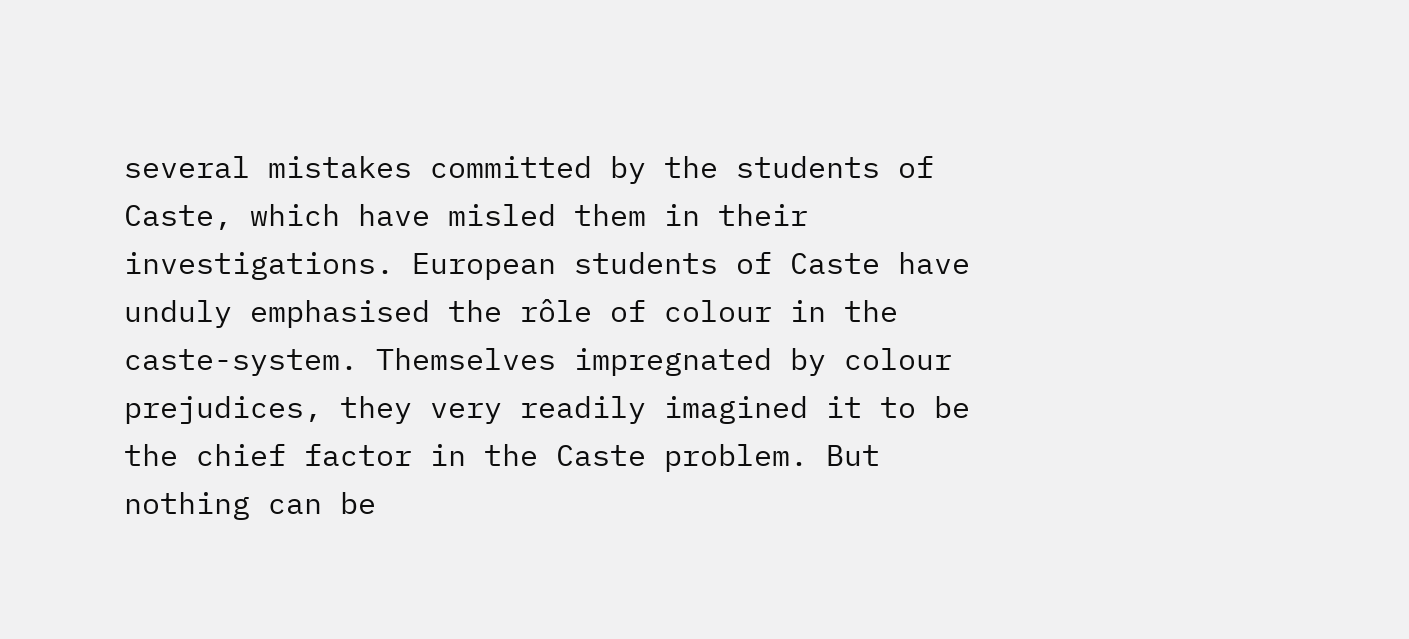several mistakes committed by the students of Caste, which have misled them in their investigations. European students of Caste have unduly emphasised the rôle of colour in the caste-system. Themselves impregnated by colour prejudices, they very readily imagined it to be the chief factor in the Caste problem. But nothing can be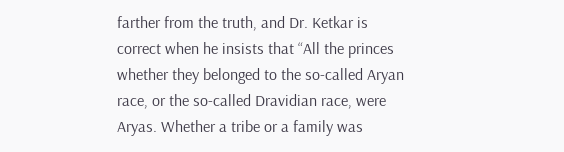farther from the truth, and Dr. Ketkar is correct when he insists that “All the princes whether they belonged to the so-called Aryan race, or the so-called Dravidian race, were Aryas. Whether a tribe or a family was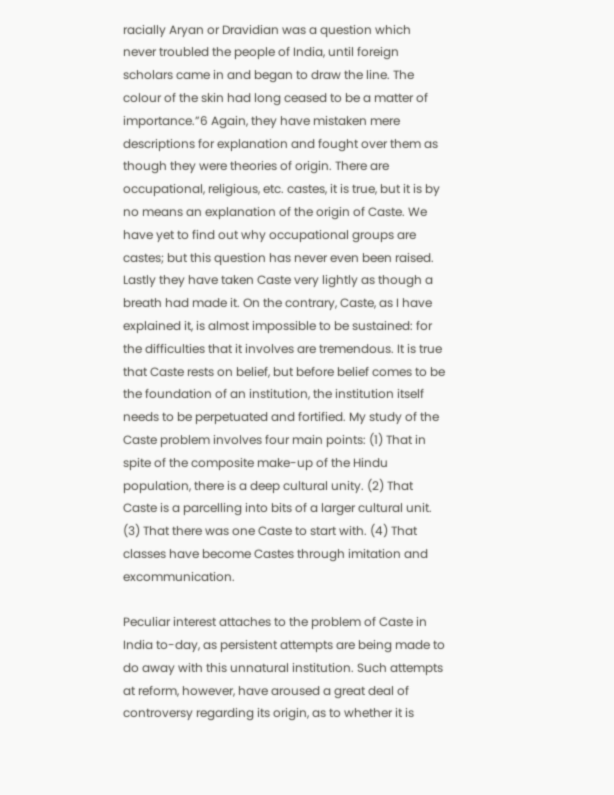racially Aryan or Dravidian was a question which never troubled the people of India, until foreign scholars came in and began to draw the line. The colour of the skin had long ceased to be a matter of importance.”6 Again, they have mistaken mere descriptions for explanation and fought over them as though they were theories of origin. There are occupational, religious, etc. castes, it is true, but it is by no means an explanation of the origin of Caste. We have yet to find out why occupational groups are castes; but this question has never even been raised. Lastly they have taken Caste very lightly as though a breath had made it. On the contrary, Caste, as I have explained it, is almost impossible to be sustained: for the difficulties that it involves are tremendous. It is true that Caste rests on belief, but before belief comes to be the foundation of an institution, the institution itself needs to be perpetuated and fortified. My study of the Caste problem involves four main points: (1) That in spite of the composite make-up of the Hindu population, there is a deep cultural unity. (2) That Caste is a parcelling into bits of a larger cultural unit. (3) That there was one Caste to start with. (4) That classes have become Castes through imitation and excommunication.

Peculiar interest attaches to the problem of Caste in India to-day, as persistent attempts are being made to do away with this unnatural institution. Such attempts at reform, however, have aroused a great deal of controversy regarding its origin, as to whether it is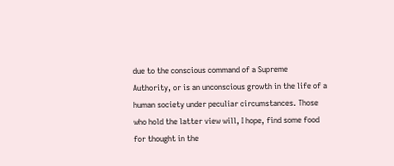due to the conscious command of a Supreme Authority, or is an unconscious growth in the life of a human society under peculiar circumstances. Those who hold the latter view will, I hope, find some food for thought in the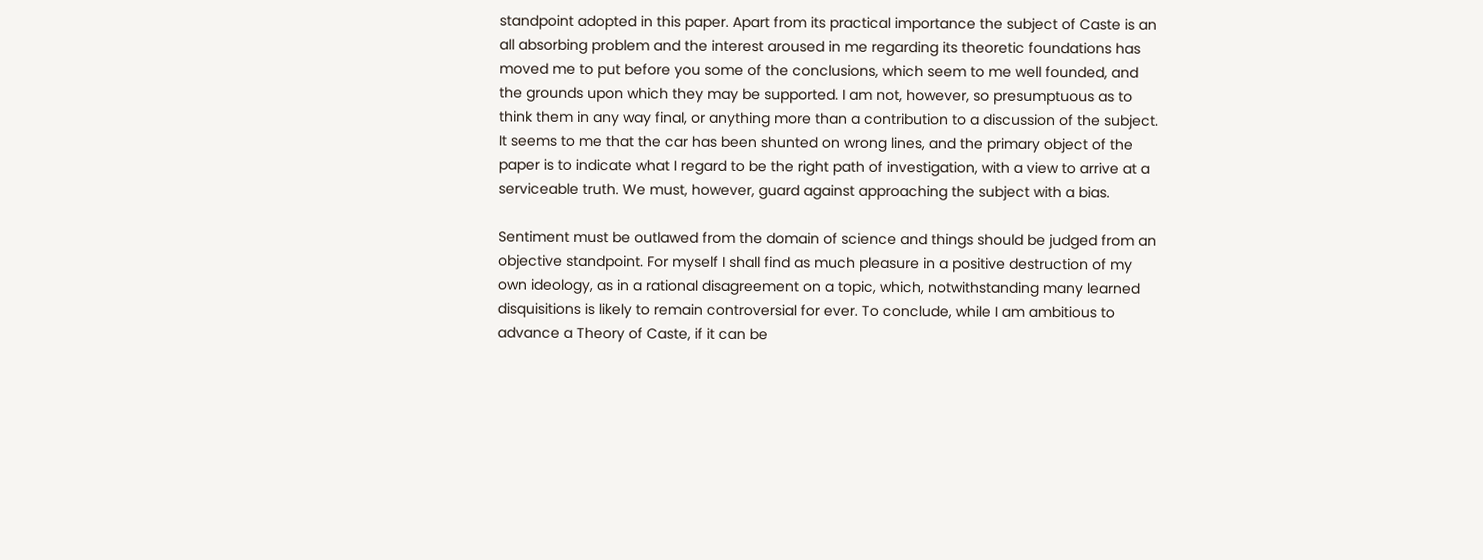standpoint adopted in this paper. Apart from its practical importance the subject of Caste is an all absorbing problem and the interest aroused in me regarding its theoretic foundations has moved me to put before you some of the conclusions, which seem to me well founded, and the grounds upon which they may be supported. I am not, however, so presumptuous as to think them in any way final, or anything more than a contribution to a discussion of the subject. It seems to me that the car has been shunted on wrong lines, and the primary object of the paper is to indicate what I regard to be the right path of investigation, with a view to arrive at a serviceable truth. We must, however, guard against approaching the subject with a bias.

Sentiment must be outlawed from the domain of science and things should be judged from an objective standpoint. For myself I shall find as much pleasure in a positive destruction of my own ideology, as in a rational disagreement on a topic, which, notwithstanding many learned disquisitions is likely to remain controversial for ever. To conclude, while I am ambitious to advance a Theory of Caste, if it can be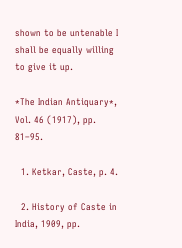shown to be untenable I shall be equally willing to give it up.

*The Indian Antiquary*, Vol. 46 (1917), pp. 81–95.

  1. Ketkar, Caste, p. 4.

  2. History of Caste in India, 1909, pp.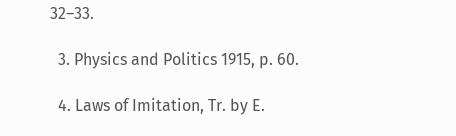32–33.

  3. Physics and Politics 1915, p. 60.

  4. Laws of Imitation, Tr. by E.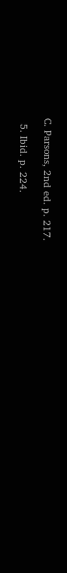C. Parsons, 2nd ed. p. 217.

  5. Ibid. p. 224.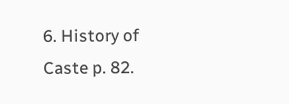6. History of Caste p. 82.